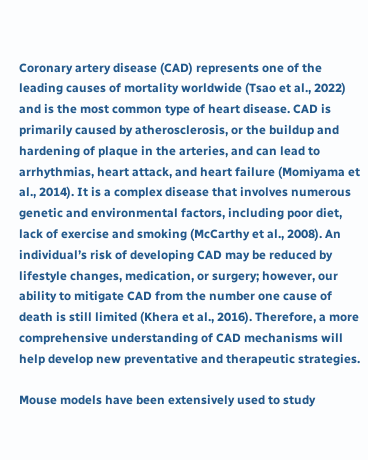Coronary artery disease (CAD) represents one of the leading causes of mortality worldwide (Tsao et al., 2022) and is the most common type of heart disease. CAD is primarily caused by atherosclerosis, or the buildup and hardening of plaque in the arteries, and can lead to arrhythmias, heart attack, and heart failure (Momiyama et al., 2014). It is a complex disease that involves numerous genetic and environmental factors, including poor diet, lack of exercise and smoking (McCarthy et al., 2008). An individual’s risk of developing CAD may be reduced by lifestyle changes, medication, or surgery; however, our ability to mitigate CAD from the number one cause of death is still limited (Khera et al., 2016). Therefore, a more comprehensive understanding of CAD mechanisms will help develop new preventative and therapeutic strategies.

Mouse models have been extensively used to study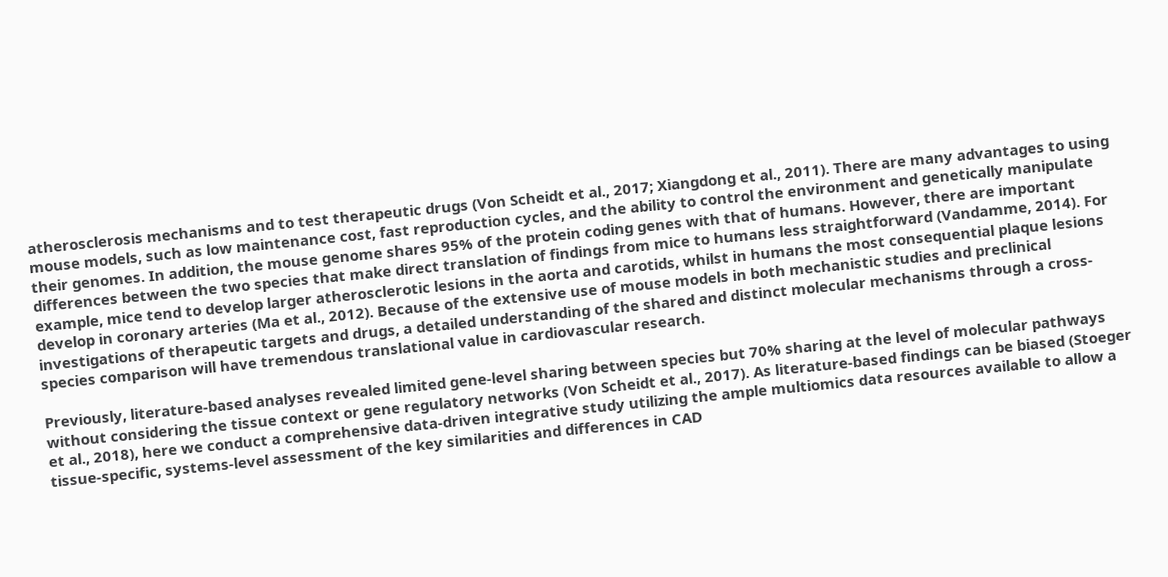atherosclerosis mechanisms and to test therapeutic drugs (Von Scheidt et al., 2017; Xiangdong et al., 2011). There are many advantages to using mouse models, such as low maintenance cost, fast reproduction cycles, and the ability to control the environment and genetically manipulate their genomes. In addition, the mouse genome shares 95% of the protein coding genes with that of humans. However, there are important differences between the two species that make direct translation of findings from mice to humans less straightforward (Vandamme, 2014). For example, mice tend to develop larger atherosclerotic lesions in the aorta and carotids, whilst in humans the most consequential plaque lesions develop in coronary arteries (Ma et al., 2012). Because of the extensive use of mouse models in both mechanistic studies and preclinical investigations of therapeutic targets and drugs, a detailed understanding of the shared and distinct molecular mechanisms through a cross-species comparison will have tremendous translational value in cardiovascular research.

Previously, literature-based analyses revealed limited gene-level sharing between species but 70% sharing at the level of molecular pathways without considering the tissue context or gene regulatory networks (Von Scheidt et al., 2017). As literature-based findings can be biased (Stoeger et al., 2018), here we conduct a comprehensive data-driven integrative study utilizing the ample multiomics data resources available to allow a tissue-specific, systems-level assessment of the key similarities and differences in CAD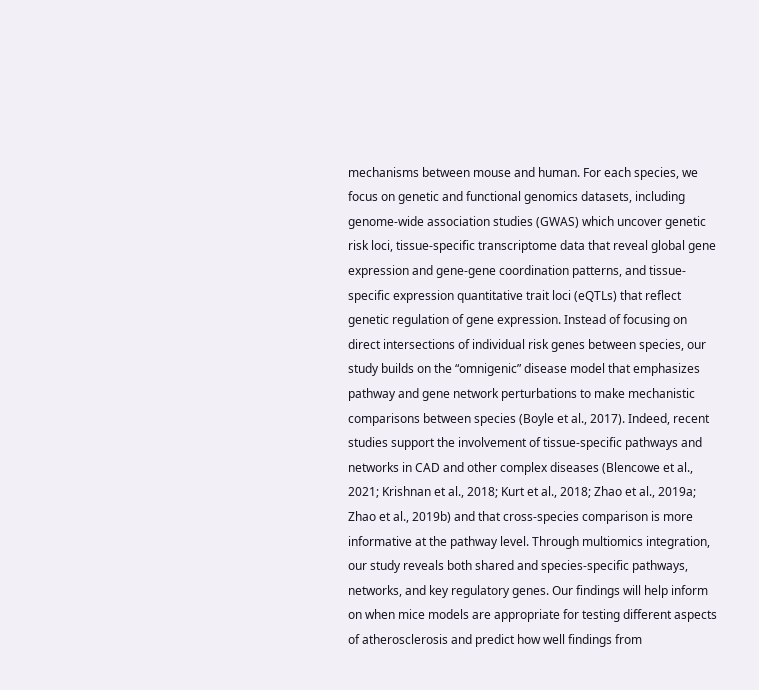mechanisms between mouse and human. For each species, we focus on genetic and functional genomics datasets, including genome-wide association studies (GWAS) which uncover genetic risk loci, tissue-specific transcriptome data that reveal global gene expression and gene-gene coordination patterns, and tissue-specific expression quantitative trait loci (eQTLs) that reflect genetic regulation of gene expression. Instead of focusing on direct intersections of individual risk genes between species, our study builds on the “omnigenic” disease model that emphasizes pathway and gene network perturbations to make mechanistic comparisons between species (Boyle et al., 2017). Indeed, recent studies support the involvement of tissue-specific pathways and networks in CAD and other complex diseases (Blencowe et al., 2021; Krishnan et al., 2018; Kurt et al., 2018; Zhao et al., 2019a; Zhao et al., 2019b) and that cross-species comparison is more informative at the pathway level. Through multiomics integration, our study reveals both shared and species-specific pathways, networks, and key regulatory genes. Our findings will help inform on when mice models are appropriate for testing different aspects of atherosclerosis and predict how well findings from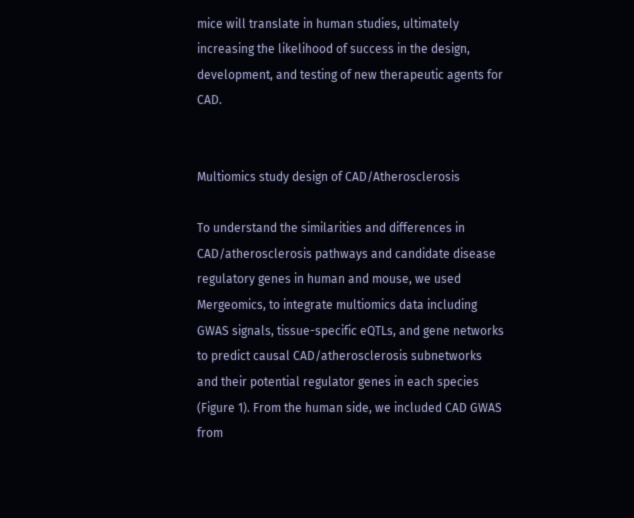mice will translate in human studies, ultimately increasing the likelihood of success in the design, development, and testing of new therapeutic agents for CAD.


Multiomics study design of CAD/Atherosclerosis

To understand the similarities and differences in CAD/atherosclerosis pathways and candidate disease regulatory genes in human and mouse, we used Mergeomics, to integrate multiomics data including GWAS signals, tissue-specific eQTLs, and gene networks to predict causal CAD/atherosclerosis subnetworks and their potential regulator genes in each species (Figure 1). From the human side, we included CAD GWAS from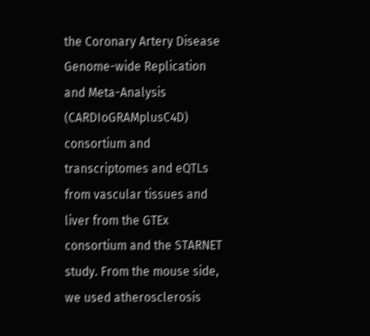the Coronary Artery Disease Genome-wide Replication and Meta-Analysis (CARDIoGRAMplusC4D) consortium and transcriptomes and eQTLs from vascular tissues and liver from the GTEx consortium and the STARNET study. From the mouse side, we used atherosclerosis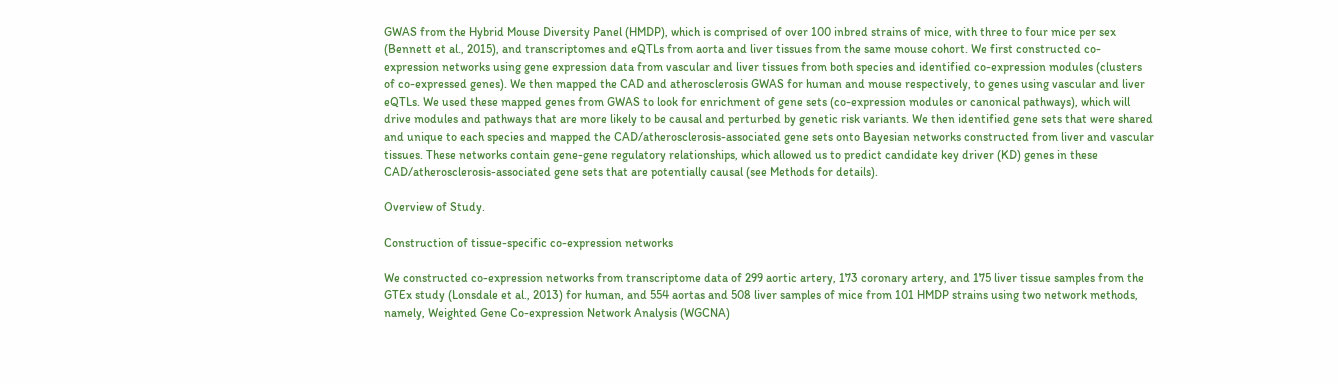GWAS from the Hybrid Mouse Diversity Panel (HMDP), which is comprised of over 100 inbred strains of mice, with three to four mice per sex (Bennett et al., 2015), and transcriptomes and eQTLs from aorta and liver tissues from the same mouse cohort. We first constructed co-expression networks using gene expression data from vascular and liver tissues from both species and identified co-expression modules (clusters of co-expressed genes). We then mapped the CAD and atherosclerosis GWAS for human and mouse respectively, to genes using vascular and liver eQTLs. We used these mapped genes from GWAS to look for enrichment of gene sets (co-expression modules or canonical pathways), which will drive modules and pathways that are more likely to be causal and perturbed by genetic risk variants. We then identified gene sets that were shared and unique to each species and mapped the CAD/atherosclerosis-associated gene sets onto Bayesian networks constructed from liver and vascular tissues. These networks contain gene-gene regulatory relationships, which allowed us to predict candidate key driver (KD) genes in these CAD/atherosclerosis-associated gene sets that are potentially causal (see Methods for details).

Overview of Study.

Construction of tissue-specific co-expression networks

We constructed co-expression networks from transcriptome data of 299 aortic artery, 173 coronary artery, and 175 liver tissue samples from the GTEx study (Lonsdale et al., 2013) for human, and 554 aortas and 508 liver samples of mice from 101 HMDP strains using two network methods, namely, Weighted Gene Co-expression Network Analysis (WGCNA)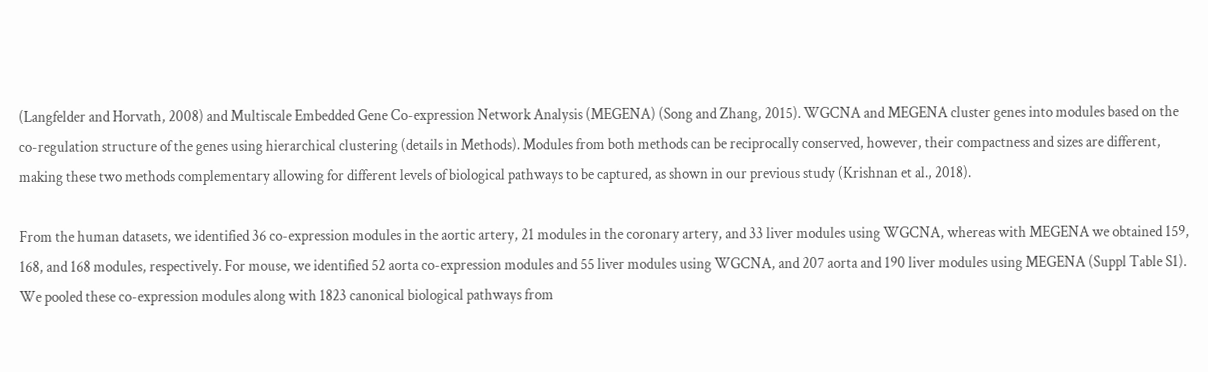(Langfelder and Horvath, 2008) and Multiscale Embedded Gene Co-expression Network Analysis (MEGENA) (Song and Zhang, 2015). WGCNA and MEGENA cluster genes into modules based on the co-regulation structure of the genes using hierarchical clustering (details in Methods). Modules from both methods can be reciprocally conserved, however, their compactness and sizes are different, making these two methods complementary allowing for different levels of biological pathways to be captured, as shown in our previous study (Krishnan et al., 2018).

From the human datasets, we identified 36 co-expression modules in the aortic artery, 21 modules in the coronary artery, and 33 liver modules using WGCNA, whereas with MEGENA we obtained 159, 168, and 168 modules, respectively. For mouse, we identified 52 aorta co-expression modules and 55 liver modules using WGCNA, and 207 aorta and 190 liver modules using MEGENA (Suppl Table S1). We pooled these co-expression modules along with 1823 canonical biological pathways from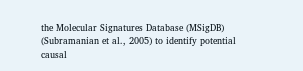the Molecular Signatures Database (MSigDB) (Subramanian et al., 2005) to identify potential causal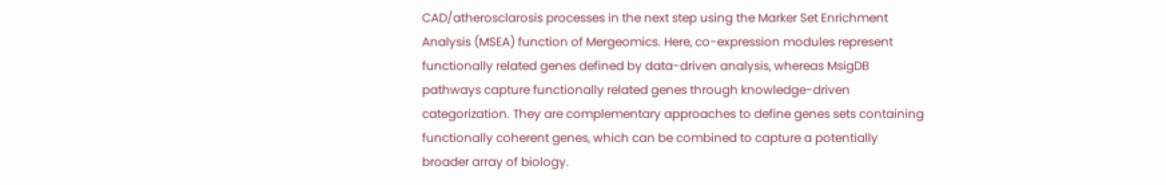CAD/atherosclarosis processes in the next step using the Marker Set Enrichment Analysis (MSEA) function of Mergeomics. Here, co-expression modules represent functionally related genes defined by data-driven analysis, whereas MsigDB pathways capture functionally related genes through knowledge-driven categorization. They are complementary approaches to define genes sets containing functionally coherent genes, which can be combined to capture a potentially broader array of biology.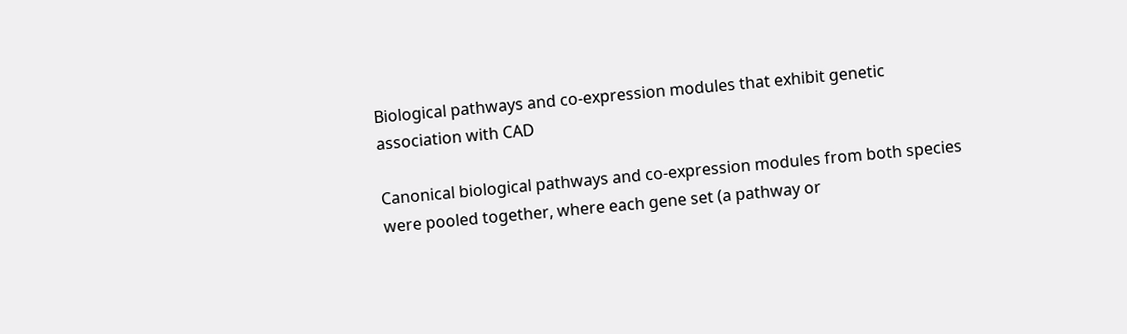Biological pathways and co-expression modules that exhibit genetic association with CAD

Canonical biological pathways and co-expression modules from both species were pooled together, where each gene set (a pathway or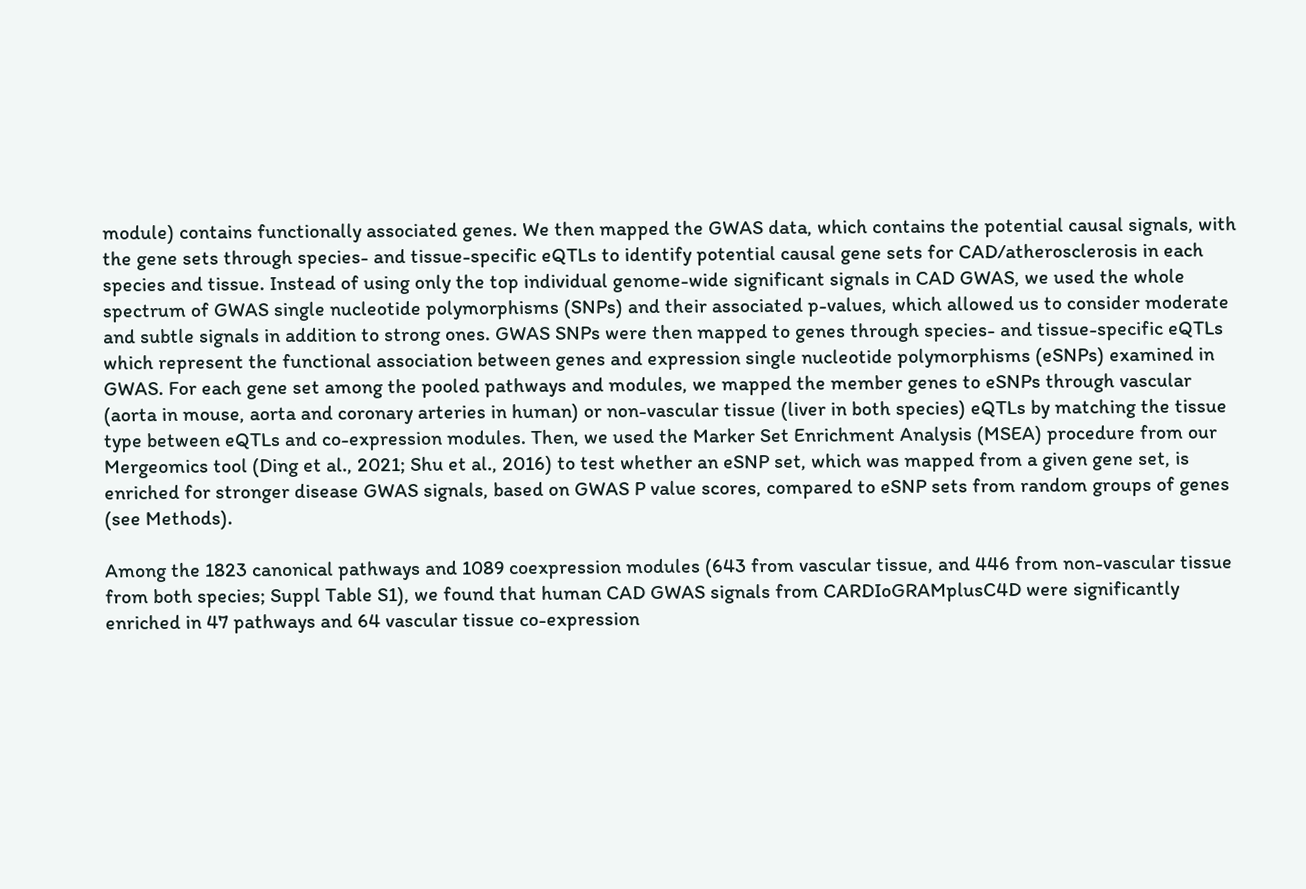module) contains functionally associated genes. We then mapped the GWAS data, which contains the potential causal signals, with the gene sets through species- and tissue-specific eQTLs to identify potential causal gene sets for CAD/atherosclerosis in each species and tissue. Instead of using only the top individual genome-wide significant signals in CAD GWAS, we used the whole spectrum of GWAS single nucleotide polymorphisms (SNPs) and their associated p-values, which allowed us to consider moderate and subtle signals in addition to strong ones. GWAS SNPs were then mapped to genes through species- and tissue-specific eQTLs which represent the functional association between genes and expression single nucleotide polymorphisms (eSNPs) examined in GWAS. For each gene set among the pooled pathways and modules, we mapped the member genes to eSNPs through vascular (aorta in mouse, aorta and coronary arteries in human) or non-vascular tissue (liver in both species) eQTLs by matching the tissue type between eQTLs and co-expression modules. Then, we used the Marker Set Enrichment Analysis (MSEA) procedure from our Mergeomics tool (Ding et al., 2021; Shu et al., 2016) to test whether an eSNP set, which was mapped from a given gene set, is enriched for stronger disease GWAS signals, based on GWAS P value scores, compared to eSNP sets from random groups of genes (see Methods).

Among the 1823 canonical pathways and 1089 coexpression modules (643 from vascular tissue, and 446 from non-vascular tissue from both species; Suppl Table S1), we found that human CAD GWAS signals from CARDIoGRAMplusC4D were significantly enriched in 47 pathways and 64 vascular tissue co-expression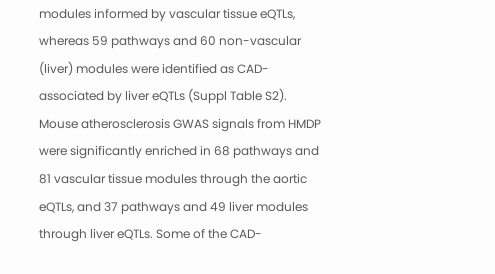modules informed by vascular tissue eQTLs, whereas 59 pathways and 60 non-vascular (liver) modules were identified as CAD-associated by liver eQTLs (Suppl Table S2). Mouse atherosclerosis GWAS signals from HMDP were significantly enriched in 68 pathways and 81 vascular tissue modules through the aortic eQTLs, and 37 pathways and 49 liver modules through liver eQTLs. Some of the CAD-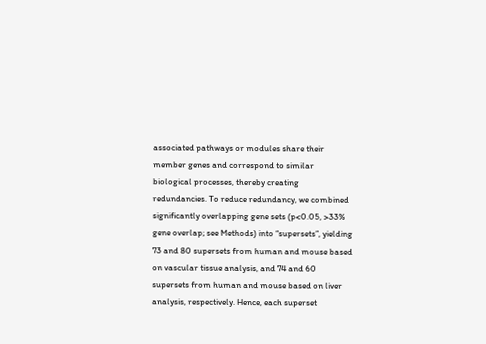associated pathways or modules share their member genes and correspond to similar biological processes, thereby creating redundancies. To reduce redundancy, we combined significantly overlapping gene sets (p<0.05, >33% gene overlap; see Methods) into “supersets”, yielding 73 and 80 supersets from human and mouse based on vascular tissue analysis, and 74 and 60 supersets from human and mouse based on liver analysis, respectively. Hence, each superset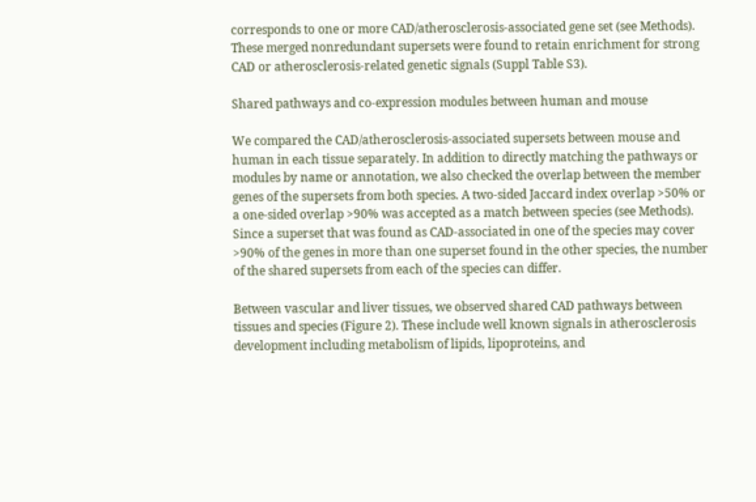corresponds to one or more CAD/atherosclerosis-associated gene set (see Methods). These merged nonredundant supersets were found to retain enrichment for strong CAD or atherosclerosis-related genetic signals (Suppl Table S3).

Shared pathways and co-expression modules between human and mouse

We compared the CAD/atherosclerosis-associated supersets between mouse and human in each tissue separately. In addition to directly matching the pathways or modules by name or annotation, we also checked the overlap between the member genes of the supersets from both species. A two-sided Jaccard index overlap >50% or a one-sided overlap >90% was accepted as a match between species (see Methods). Since a superset that was found as CAD-associated in one of the species may cover >90% of the genes in more than one superset found in the other species, the number of the shared supersets from each of the species can differ.

Between vascular and liver tissues, we observed shared CAD pathways between tissues and species (Figure 2). These include well known signals in atherosclerosis development including metabolism of lipids, lipoproteins, and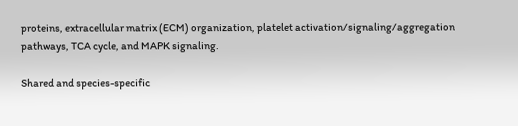proteins, extracellular matrix (ECM) organization, platelet activation/signaling/aggregation pathways, TCA cycle, and MAPK signaling.

Shared and species-specific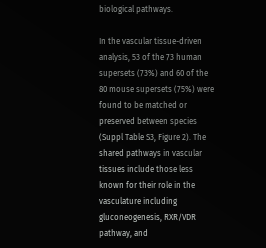biological pathways.

In the vascular tissue-driven analysis, 53 of the 73 human supersets (73%) and 60 of the 80 mouse supersets (75%) were found to be matched or preserved between species (Suppl Table S3, Figure 2). The shared pathways in vascular tissues include those less known for their role in the vasculature including gluconeogenesis, RXR/VDR pathway, and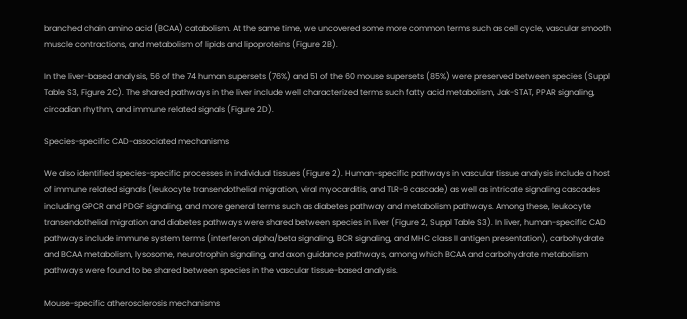branched chain amino acid (BCAA) catabolism. At the same time, we uncovered some more common terms such as cell cycle, vascular smooth muscle contractions, and metabolism of lipids and lipoproteins (Figure 2B).

In the liver-based analysis, 56 of the 74 human supersets (76%) and 51 of the 60 mouse supersets (85%) were preserved between species (Suppl Table S3, Figure 2C). The shared pathways in the liver include well characterized terms such fatty acid metabolism, Jak-STAT, PPAR signaling, circadian rhythm, and immune related signals (Figure 2D).

Species-specific CAD-associated mechanisms

We also identified species-specific processes in individual tissues (Figure 2). Human-specific pathways in vascular tissue analysis include a host of immune related signals (leukocyte transendothelial migration, viral myocarditis, and TLR-9 cascade) as well as intricate signaling cascades including GPCR and PDGF signaling, and more general terms such as diabetes pathway and metabolism pathways. Among these, leukocyte transendothelial migration and diabetes pathways were shared between species in liver (Figure 2, Suppl Table S3). In liver, human-specific CAD pathways include immune system terms (interferon alpha/beta signaling, BCR signaling, and MHC class II antigen presentation), carbohydrate and BCAA metabolism, lysosome, neurotrophin signaling, and axon guidance pathways, among which BCAA and carbohydrate metabolism pathways were found to be shared between species in the vascular tissue-based analysis.

Mouse-specific atherosclerosis mechanisms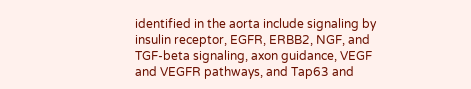identified in the aorta include signaling by insulin receptor, EGFR, ERBB2, NGF, and TGF-beta signaling, axon guidance, VEGF and VEGFR pathways, and Tap63 and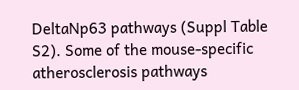DeltaNp63 pathways (Suppl Table S2). Some of the mouse-specific atherosclerosis pathways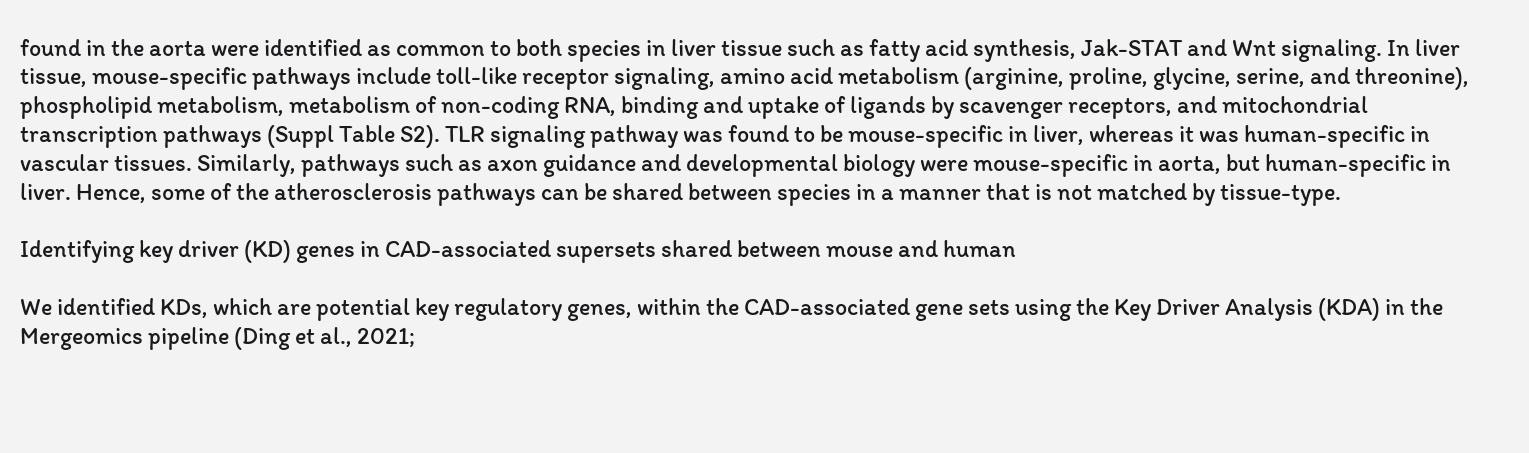found in the aorta were identified as common to both species in liver tissue such as fatty acid synthesis, Jak-STAT and Wnt signaling. In liver tissue, mouse-specific pathways include toll-like receptor signaling, amino acid metabolism (arginine, proline, glycine, serine, and threonine), phospholipid metabolism, metabolism of non-coding RNA, binding and uptake of ligands by scavenger receptors, and mitochondrial transcription pathways (Suppl Table S2). TLR signaling pathway was found to be mouse-specific in liver, whereas it was human-specific in vascular tissues. Similarly, pathways such as axon guidance and developmental biology were mouse-specific in aorta, but human-specific in liver. Hence, some of the atherosclerosis pathways can be shared between species in a manner that is not matched by tissue-type.

Identifying key driver (KD) genes in CAD-associated supersets shared between mouse and human

We identified KDs, which are potential key regulatory genes, within the CAD-associated gene sets using the Key Driver Analysis (KDA) in the Mergeomics pipeline (Ding et al., 2021;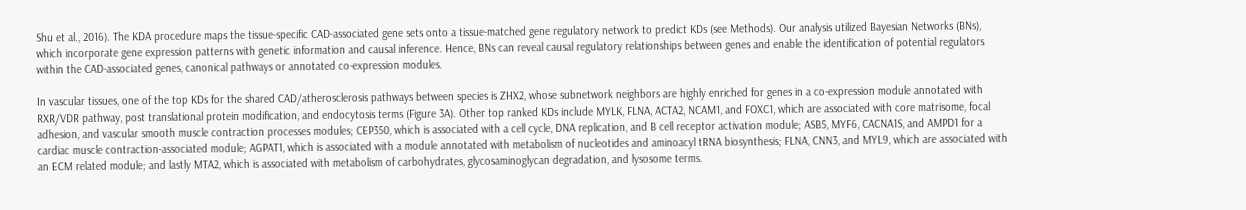Shu et al., 2016). The KDA procedure maps the tissue-specific CAD-associated gene sets onto a tissue-matched gene regulatory network to predict KDs (see Methods). Our analysis utilized Bayesian Networks (BNs), which incorporate gene expression patterns with genetic information and causal inference. Hence, BNs can reveal causal regulatory relationships between genes and enable the identification of potential regulators within the CAD-associated genes, canonical pathways or annotated co-expression modules.

In vascular tissues, one of the top KDs for the shared CAD/atherosclerosis pathways between species is ZHX2, whose subnetwork neighbors are highly enriched for genes in a co-expression module annotated with RXR/VDR pathway, post translational protein modification, and endocytosis terms (Figure 3A). Other top ranked KDs include MYLK, FLNA, ACTA2, NCAM1, and FOXC1, which are associated with core matrisome, focal adhesion, and vascular smooth muscle contraction processes modules; CEP350, which is associated with a cell cycle, DNA replication, and B cell receptor activation module; ASB5, MYF6, CACNA1S, and AMPD1 for a cardiac muscle contraction-associated module; AGPAT1, which is associated with a module annotated with metabolism of nucleotides and aminoacyl tRNA biosynthesis; FLNA, CNN3, and MYL9, which are associated with an ECM related module; and lastly MTA2, which is associated with metabolism of carbohydrates, glycosaminoglycan degradation, and lysosome terms.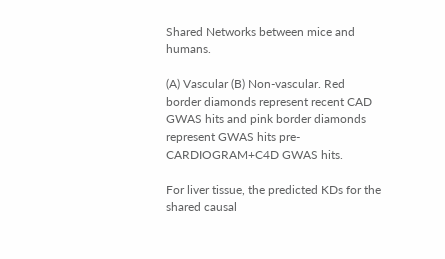Shared Networks between mice and humans.

(A) Vascular (B) Non-vascular. Red border diamonds represent recent CAD GWAS hits and pink border diamonds represent GWAS hits pre-CARDIOGRAM+C4D GWAS hits.

For liver tissue, the predicted KDs for the shared causal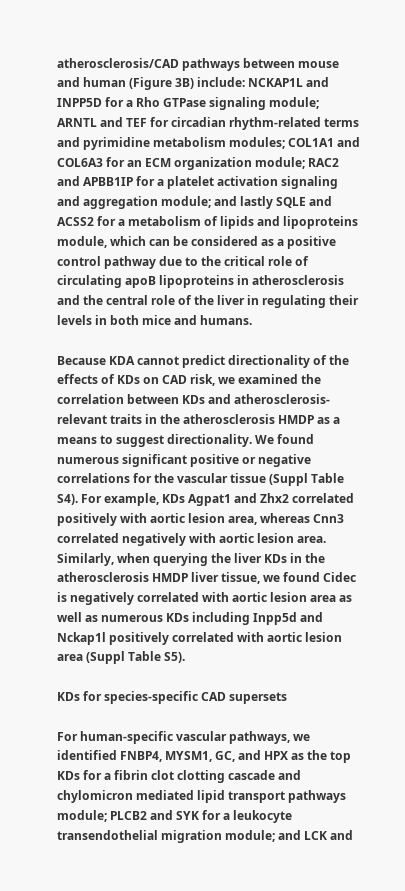atherosclerosis/CAD pathways between mouse and human (Figure 3B) include: NCKAP1L and INPP5D for a Rho GTPase signaling module; ARNTL and TEF for circadian rhythm-related terms and pyrimidine metabolism modules; COL1A1 and COL6A3 for an ECM organization module; RAC2 and APBB1IP for a platelet activation signaling and aggregation module; and lastly SQLE and ACSS2 for a metabolism of lipids and lipoproteins module, which can be considered as a positive control pathway due to the critical role of circulating apoB lipoproteins in atherosclerosis and the central role of the liver in regulating their levels in both mice and humans.

Because KDA cannot predict directionality of the effects of KDs on CAD risk, we examined the correlation between KDs and atherosclerosis-relevant traits in the atherosclerosis HMDP as a means to suggest directionality. We found numerous significant positive or negative correlations for the vascular tissue (Suppl Table S4). For example, KDs Agpat1 and Zhx2 correlated positively with aortic lesion area, whereas Cnn3 correlated negatively with aortic lesion area. Similarly, when querying the liver KDs in the atherosclerosis HMDP liver tissue, we found Cidec is negatively correlated with aortic lesion area as well as numerous KDs including Inpp5d and Nckap1l positively correlated with aortic lesion area (Suppl Table S5).

KDs for species-specific CAD supersets

For human-specific vascular pathways, we identified FNBP4, MYSM1, GC, and HPX as the top KDs for a fibrin clot clotting cascade and chylomicron mediated lipid transport pathways module; PLCB2 and SYK for a leukocyte transendothelial migration module; and LCK and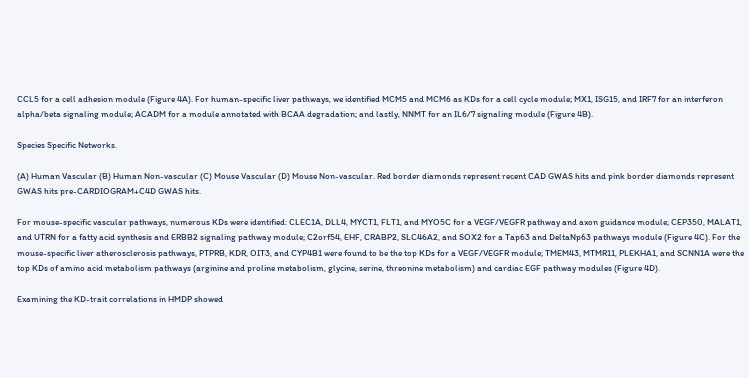CCL5 for a cell adhesion module (Figure 4A). For human-specific liver pathways, we identified MCM5 and MCM6 as KDs for a cell cycle module; MX1, ISG15, and IRF7 for an interferon alpha/beta signaling module; ACADM for a module annotated with BCAA degradation; and lastly, NNMT for an IL6/7 signaling module (Figure 4B).

Species Specific Networks.

(A) Human Vascular (B) Human Non-vascular (C) Mouse Vascular (D) Mouse Non-vascular. Red border diamonds represent recent CAD GWAS hits and pink border diamonds represent GWAS hits pre-CARDIOGRAM+C4D GWAS hits.

For mouse-specific vascular pathways, numerous KDs were identified: CLEC1A, DLL4, MYCT1, FLT1, and MYO5C for a VEGF/VEGFR pathway and axon guidance module; CEP350, MALAT1, and UTRN for a fatty acid synthesis and ERBB2 signaling pathway module; C2orf54, EHF, CRABP2, SLC46A2, and SOX2 for a Tap63 and DeltaNp63 pathways module (Figure 4C). For the mouse-specific liver atherosclerosis pathways, PTPRB, KDR, OIT3, and CYP4B1 were found to be the top KDs for a VEGF/VEGFR module; TMEM43, MTMR11, PLEKHA1, and SCNN1A were the top KDs of amino acid metabolism pathways (arginine and proline metabolism, glycine, serine, threonine metabolism) and cardiac EGF pathway modules (Figure 4D).

Examining the KD-trait correlations in HMDP showed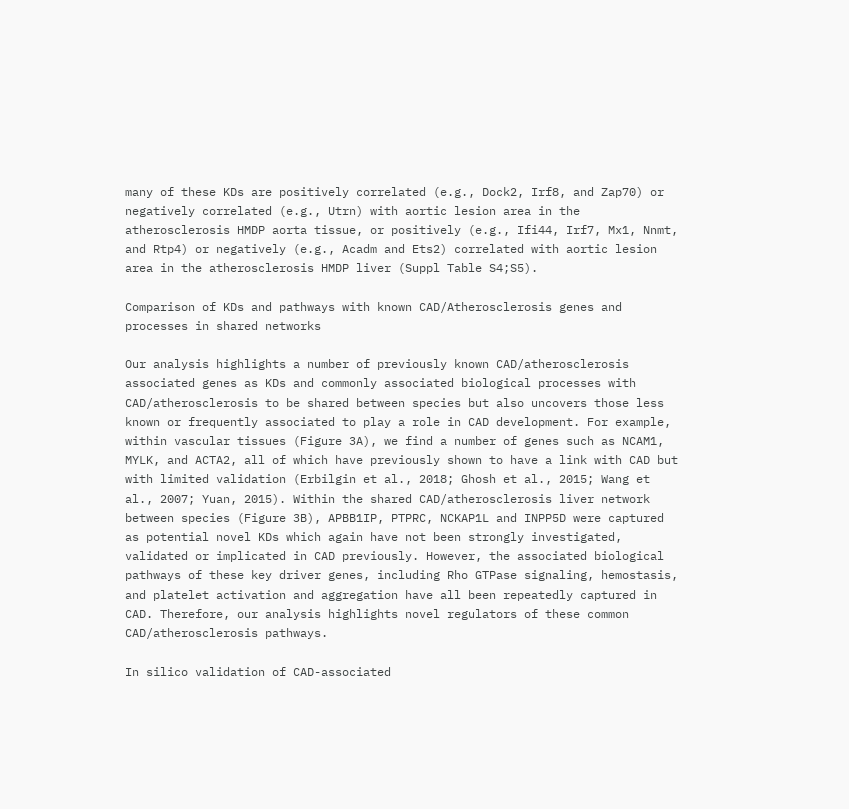many of these KDs are positively correlated (e.g., Dock2, Irf8, and Zap70) or negatively correlated (e.g., Utrn) with aortic lesion area in the atherosclerosis HMDP aorta tissue, or positively (e.g., Ifi44, Irf7, Mx1, Nnmt, and Rtp4) or negatively (e.g., Acadm and Ets2) correlated with aortic lesion area in the atherosclerosis HMDP liver (Suppl Table S4;S5).

Comparison of KDs and pathways with known CAD/Atherosclerosis genes and processes in shared networks

Our analysis highlights a number of previously known CAD/atherosclerosis associated genes as KDs and commonly associated biological processes with CAD/atherosclerosis to be shared between species but also uncovers those less known or frequently associated to play a role in CAD development. For example, within vascular tissues (Figure 3A), we find a number of genes such as NCAM1, MYLK, and ACTA2, all of which have previously shown to have a link with CAD but with limited validation (Erbilgin et al., 2018; Ghosh et al., 2015; Wang et al., 2007; Yuan, 2015). Within the shared CAD/atherosclerosis liver network between species (Figure 3B), APBB1IP, PTPRC, NCKAP1L and INPP5D were captured as potential novel KDs which again have not been strongly investigated, validated or implicated in CAD previously. However, the associated biological pathways of these key driver genes, including Rho GTPase signaling, hemostasis, and platelet activation and aggregation have all been repeatedly captured in CAD. Therefore, our analysis highlights novel regulators of these common CAD/atherosclerosis pathways.

In silico validation of CAD-associated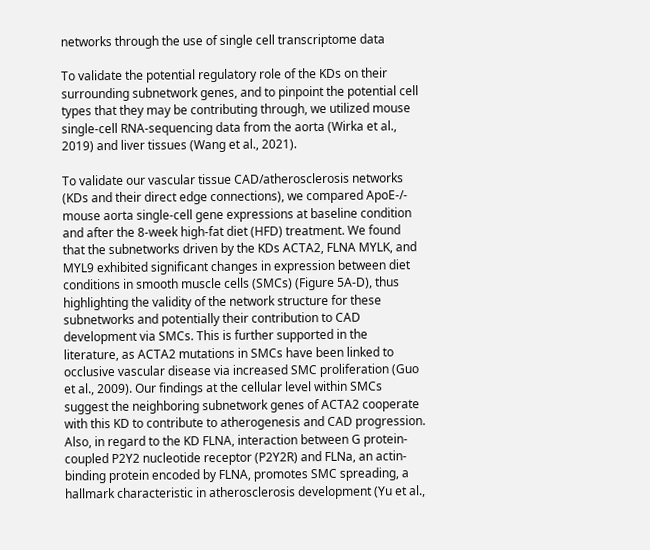networks through the use of single cell transcriptome data

To validate the potential regulatory role of the KDs on their surrounding subnetwork genes, and to pinpoint the potential cell types that they may be contributing through, we utilized mouse single-cell RNA-sequencing data from the aorta (Wirka et al., 2019) and liver tissues (Wang et al., 2021).

To validate our vascular tissue CAD/atherosclerosis networks (KDs and their direct edge connections), we compared ApoE-/- mouse aorta single-cell gene expressions at baseline condition and after the 8-week high-fat diet (HFD) treatment. We found that the subnetworks driven by the KDs ACTA2, FLNA MYLK, and MYL9 exhibited significant changes in expression between diet conditions in smooth muscle cells (SMCs) (Figure 5A-D), thus highlighting the validity of the network structure for these subnetworks and potentially their contribution to CAD development via SMCs. This is further supported in the literature, as ACTA2 mutations in SMCs have been linked to occlusive vascular disease via increased SMC proliferation (Guo et al., 2009). Our findings at the cellular level within SMCs suggest the neighboring subnetwork genes of ACTA2 cooperate with this KD to contribute to atherogenesis and CAD progression. Also, in regard to the KD FLNA, interaction between G protein-coupled P2Y2 nucleotide receptor (P2Y2R) and FLNa, an actin-binding protein encoded by FLNA, promotes SMC spreading, a hallmark characteristic in atherosclerosis development (Yu et al.,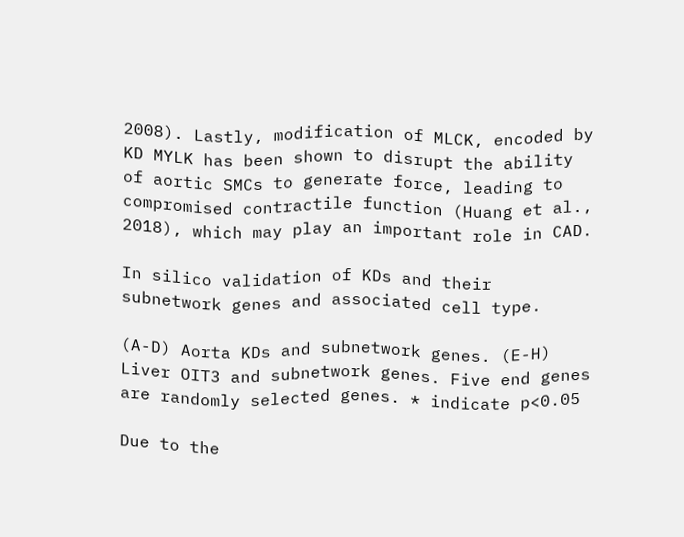2008). Lastly, modification of MLCK, encoded by KD MYLK has been shown to disrupt the ability of aortic SMCs to generate force, leading to compromised contractile function (Huang et al., 2018), which may play an important role in CAD.

In silico validation of KDs and their subnetwork genes and associated cell type.

(A-D) Aorta KDs and subnetwork genes. (E-H) Liver OIT3 and subnetwork genes. Five end genes are randomly selected genes. * indicate p<0.05

Due to the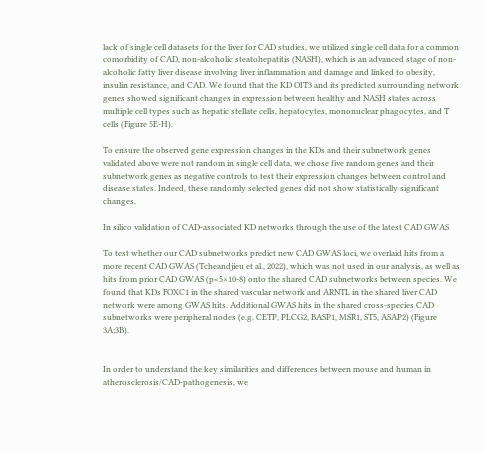lack of single cell datasets for the liver for CAD studies, we utilized single cell data for a common comorbidity of CAD, non-alcoholic steatohepatitis (NASH), which is an advanced stage of non-alcoholic fatty liver disease involving liver inflammation and damage and linked to obesity, insulin resistance, and CAD. We found that the KD OIT3 and its predicted surrounding network genes showed significant changes in expression between healthy and NASH states across multiple cell types such as hepatic stellate cells, hepatocytes, mononuclear phagocytes, and T cells (Figure 5E-H).

To ensure the observed gene expression changes in the KDs and their subnetwork genes validated above were not random in single cell data, we chose five random genes and their subnetwork genes as negative controls to test their expression changes between control and disease states. Indeed, these randomly selected genes did not show statistically significant changes.

In silico validation of CAD-associated KD networks through the use of the latest CAD GWAS

To test whether our CAD subnetworks predict new CAD GWAS loci, we overlaid hits from a more recent CAD GWAS (Tcheandjieu et al., 2022), which was not used in our analysis, as well as hits from prior CAD GWAS (p<5×10-8) onto the shared CAD subnetworks between species. We found that KDs FOXC1 in the shared vascular network and ARNTL in the shared liver CAD network were among GWAS hits. Additional GWAS hits in the shared cross-species CAD subnetworks were peripheral nodes (e.g. CETP, PLCG2, BASP1, MSR1, ST5, ASAP2) (Figure 3A;3B).


In order to understand the key similarities and differences between mouse and human in atherosclerosis/CAD-pathogenesis, we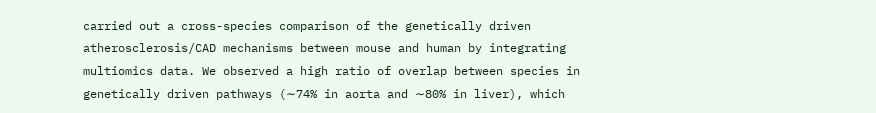carried out a cross-species comparison of the genetically driven atherosclerosis/CAD mechanisms between mouse and human by integrating multiomics data. We observed a high ratio of overlap between species in genetically driven pathways (∼74% in aorta and ∼80% in liver), which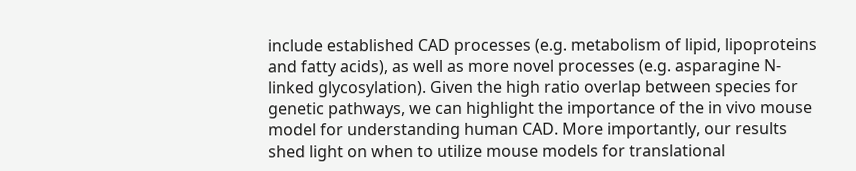include established CAD processes (e.g. metabolism of lipid, lipoproteins and fatty acids), as well as more novel processes (e.g. asparagine N-linked glycosylation). Given the high ratio overlap between species for genetic pathways, we can highlight the importance of the in vivo mouse model for understanding human CAD. More importantly, our results shed light on when to utilize mouse models for translational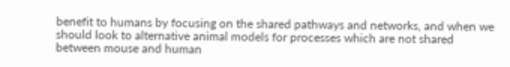benefit to humans by focusing on the shared pathways and networks, and when we should look to alternative animal models for processes which are not shared between mouse and human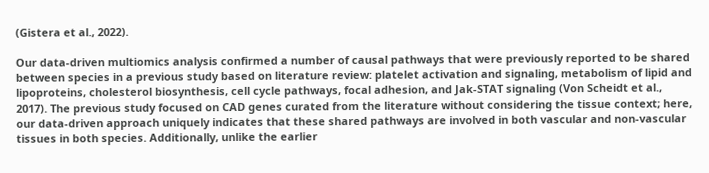(Gistera et al., 2022).

Our data-driven multiomics analysis confirmed a number of causal pathways that were previously reported to be shared between species in a previous study based on literature review: platelet activation and signaling, metabolism of lipid and lipoproteins, cholesterol biosynthesis, cell cycle pathways, focal adhesion, and Jak-STAT signaling (Von Scheidt et al., 2017). The previous study focused on CAD genes curated from the literature without considering the tissue context; here, our data-driven approach uniquely indicates that these shared pathways are involved in both vascular and non-vascular tissues in both species. Additionally, unlike the earlier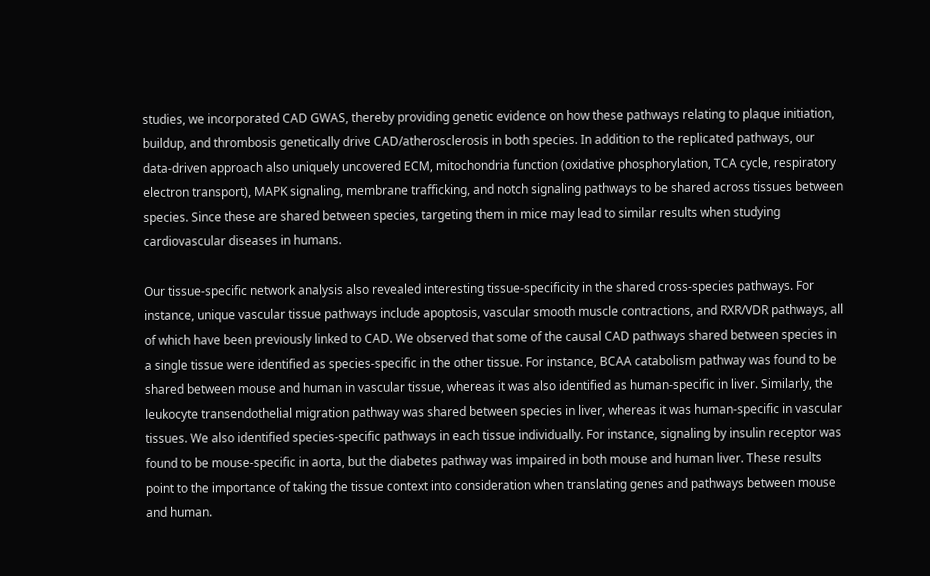studies, we incorporated CAD GWAS, thereby providing genetic evidence on how these pathways relating to plaque initiation, buildup, and thrombosis genetically drive CAD/atherosclerosis in both species. In addition to the replicated pathways, our data-driven approach also uniquely uncovered ECM, mitochondria function (oxidative phosphorylation, TCA cycle, respiratory electron transport), MAPK signaling, membrane trafficking, and notch signaling pathways to be shared across tissues between species. Since these are shared between species, targeting them in mice may lead to similar results when studying cardiovascular diseases in humans.

Our tissue-specific network analysis also revealed interesting tissue-specificity in the shared cross-species pathways. For instance, unique vascular tissue pathways include apoptosis, vascular smooth muscle contractions, and RXR/VDR pathways, all of which have been previously linked to CAD. We observed that some of the causal CAD pathways shared between species in a single tissue were identified as species-specific in the other tissue. For instance, BCAA catabolism pathway was found to be shared between mouse and human in vascular tissue, whereas it was also identified as human-specific in liver. Similarly, the leukocyte transendothelial migration pathway was shared between species in liver, whereas it was human-specific in vascular tissues. We also identified species-specific pathways in each tissue individually. For instance, signaling by insulin receptor was found to be mouse-specific in aorta, but the diabetes pathway was impaired in both mouse and human liver. These results point to the importance of taking the tissue context into consideration when translating genes and pathways between mouse and human.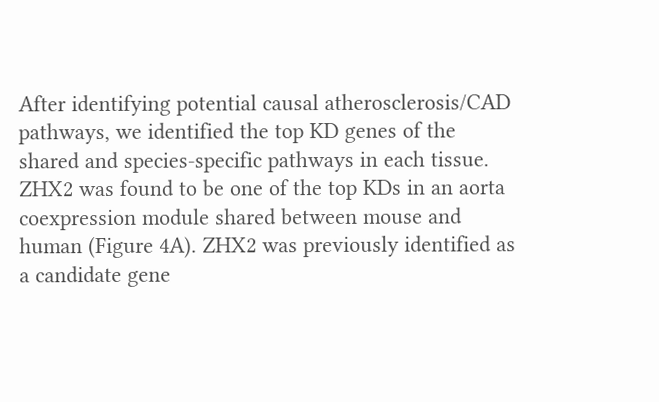After identifying potential causal atherosclerosis/CAD pathways, we identified the top KD genes of the shared and species-specific pathways in each tissue. ZHX2 was found to be one of the top KDs in an aorta coexpression module shared between mouse and human (Figure 4A). ZHX2 was previously identified as a candidate gene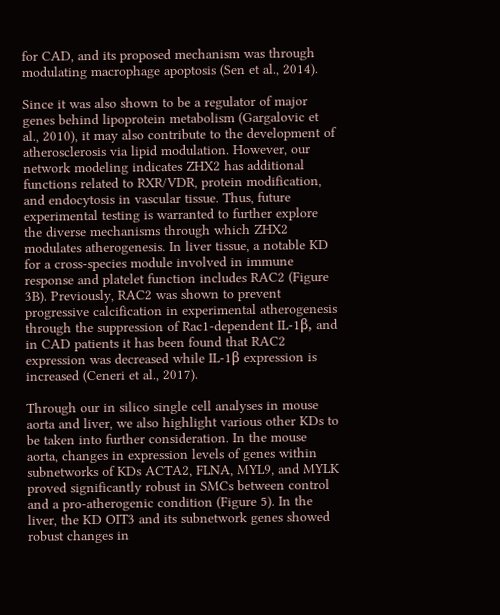for CAD, and its proposed mechanism was through modulating macrophage apoptosis (Sen et al., 2014).

Since it was also shown to be a regulator of major genes behind lipoprotein metabolism (Gargalovic et al., 2010), it may also contribute to the development of atherosclerosis via lipid modulation. However, our network modeling indicates ZHX2 has additional functions related to RXR/VDR, protein modification, and endocytosis in vascular tissue. Thus, future experimental testing is warranted to further explore the diverse mechanisms through which ZHX2 modulates atherogenesis. In liver tissue, a notable KD for a cross-species module involved in immune response and platelet function includes RAC2 (Figure 3B). Previously, RAC2 was shown to prevent progressive calcification in experimental atherogenesis through the suppression of Rac1-dependent IL-1β, and in CAD patients it has been found that RAC2 expression was decreased while IL-1β expression is increased (Ceneri et al., 2017).

Through our in silico single cell analyses in mouse aorta and liver, we also highlight various other KDs to be taken into further consideration. In the mouse aorta, changes in expression levels of genes within subnetworks of KDs ACTA2, FLNA, MYL9, and MYLK proved significantly robust in SMCs between control and a pro-atherogenic condition (Figure 5). In the liver, the KD OIT3 and its subnetwork genes showed robust changes in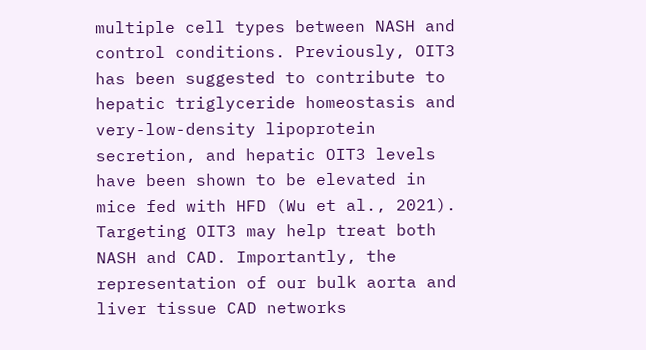multiple cell types between NASH and control conditions. Previously, OIT3 has been suggested to contribute to hepatic triglyceride homeostasis and very-low-density lipoprotein secretion, and hepatic OIT3 levels have been shown to be elevated in mice fed with HFD (Wu et al., 2021). Targeting OIT3 may help treat both NASH and CAD. Importantly, the representation of our bulk aorta and liver tissue CAD networks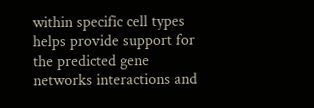within specific cell types helps provide support for the predicted gene networks interactions and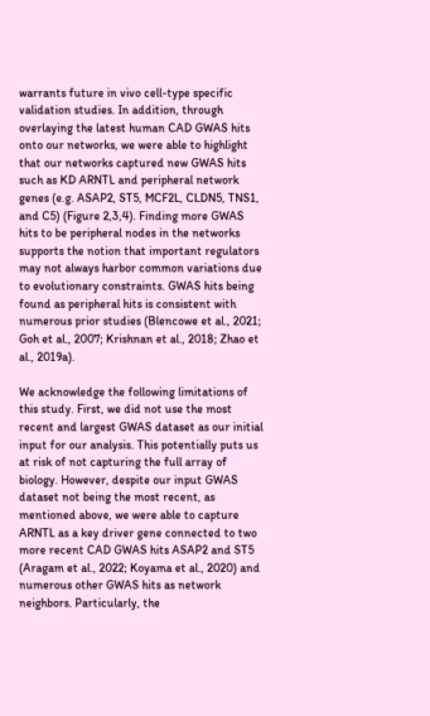warrants future in vivo cell-type specific validation studies. In addition, through overlaying the latest human CAD GWAS hits onto our networks, we were able to highlight that our networks captured new GWAS hits such as KD ARNTL and peripheral network genes (e.g. ASAP2, ST5, MCF2L, CLDN5, TNS1, and C5) (Figure 2,3,4). Finding more GWAS hits to be peripheral nodes in the networks supports the notion that important regulators may not always harbor common variations due to evolutionary constraints. GWAS hits being found as peripheral hits is consistent with numerous prior studies (Blencowe et al., 2021; Goh et al., 2007; Krishnan et al., 2018; Zhao et al., 2019a).

We acknowledge the following limitations of this study. First, we did not use the most recent and largest GWAS dataset as our initial input for our analysis. This potentially puts us at risk of not capturing the full array of biology. However, despite our input GWAS dataset not being the most recent, as mentioned above, we were able to capture ARNTL as a key driver gene connected to two more recent CAD GWAS hits ASAP2 and ST5 (Aragam et al., 2022; Koyama et al., 2020) and numerous other GWAS hits as network neighbors. Particularly, the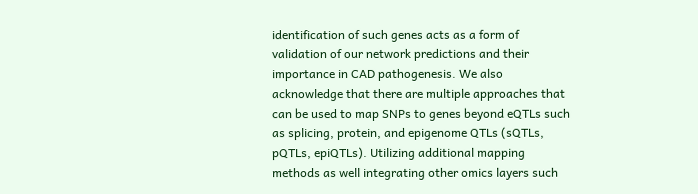identification of such genes acts as a form of validation of our network predictions and their importance in CAD pathogenesis. We also acknowledge that there are multiple approaches that can be used to map SNPs to genes beyond eQTLs such as splicing, protein, and epigenome QTLs (sQTLs, pQTLs, epiQTLs). Utilizing additional mapping methods as well integrating other omics layers such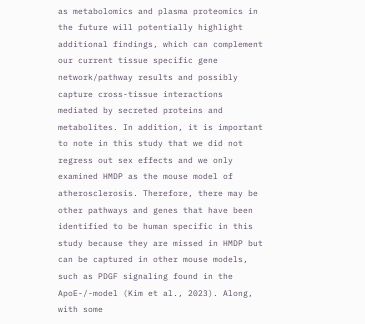as metabolomics and plasma proteomics in the future will potentially highlight additional findings, which can complement our current tissue specific gene network/pathway results and possibly capture cross-tissue interactions mediated by secreted proteins and metabolites. In addition, it is important to note in this study that we did not regress out sex effects and we only examined HMDP as the mouse model of atherosclerosis. Therefore, there may be other pathways and genes that have been identified to be human specific in this study because they are missed in HMDP but can be captured in other mouse models, such as PDGF signaling found in the ApoE-/-model (Kim et al., 2023). Along, with some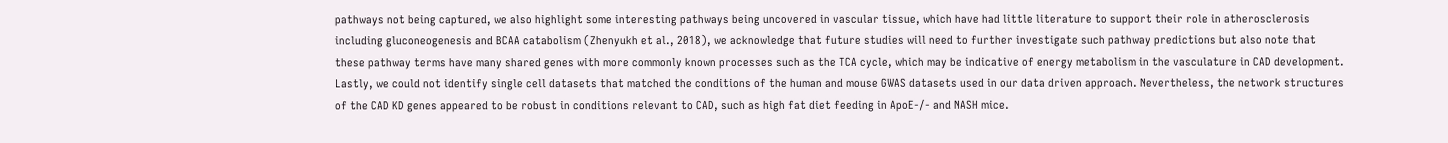pathways not being captured, we also highlight some interesting pathways being uncovered in vascular tissue, which have had little literature to support their role in atherosclerosis including gluconeogenesis and BCAA catabolism (Zhenyukh et al., 2018), we acknowledge that future studies will need to further investigate such pathway predictions but also note that these pathway terms have many shared genes with more commonly known processes such as the TCA cycle, which may be indicative of energy metabolism in the vasculature in CAD development. Lastly, we could not identify single cell datasets that matched the conditions of the human and mouse GWAS datasets used in our data driven approach. Nevertheless, the network structures of the CAD KD genes appeared to be robust in conditions relevant to CAD, such as high fat diet feeding in ApoE-/- and NASH mice.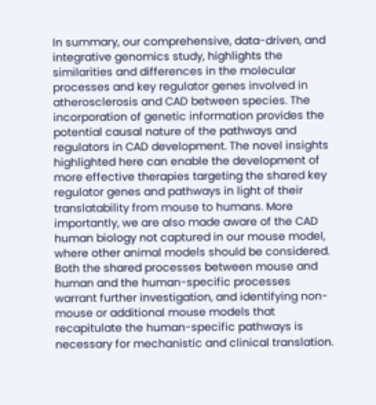In summary, our comprehensive, data-driven, and integrative genomics study, highlights the similarities and differences in the molecular processes and key regulator genes involved in atherosclerosis and CAD between species. The incorporation of genetic information provides the potential causal nature of the pathways and regulators in CAD development. The novel insights highlighted here can enable the development of more effective therapies targeting the shared key regulator genes and pathways in light of their translatability from mouse to humans. More importantly, we are also made aware of the CAD human biology not captured in our mouse model, where other animal models should be considered. Both the shared processes between mouse and human and the human-specific processes warrant further investigation, and identifying non-mouse or additional mouse models that recapitulate the human-specific pathways is necessary for mechanistic and clinical translation.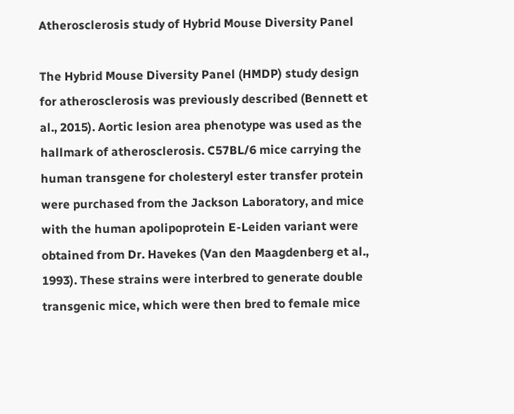Atherosclerosis study of Hybrid Mouse Diversity Panel

The Hybrid Mouse Diversity Panel (HMDP) study design for atherosclerosis was previously described (Bennett et al., 2015). Aortic lesion area phenotype was used as the hallmark of atherosclerosis. C57BL/6 mice carrying the human transgene for cholesteryl ester transfer protein were purchased from the Jackson Laboratory, and mice with the human apolipoprotein E-Leiden variant were obtained from Dr. Havekes (Van den Maagdenberg et al., 1993). These strains were interbred to generate double transgenic mice, which were then bred to female mice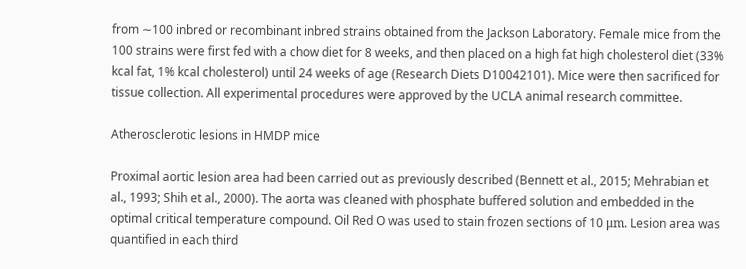from ∼100 inbred or recombinant inbred strains obtained from the Jackson Laboratory. Female mice from the 100 strains were first fed with a chow diet for 8 weeks, and then placed on a high fat high cholesterol diet (33% kcal fat, 1% kcal cholesterol) until 24 weeks of age (Research Diets D10042101). Mice were then sacrificed for tissue collection. All experimental procedures were approved by the UCLA animal research committee.

Atherosclerotic lesions in HMDP mice

Proximal aortic lesion area had been carried out as previously described (Bennett et al., 2015; Mehrabian et al., 1993; Shih et al., 2000). The aorta was cleaned with phosphate buffered solution and embedded in the optimal critical temperature compound. Oil Red O was used to stain frozen sections of 10 μm. Lesion area was quantified in each third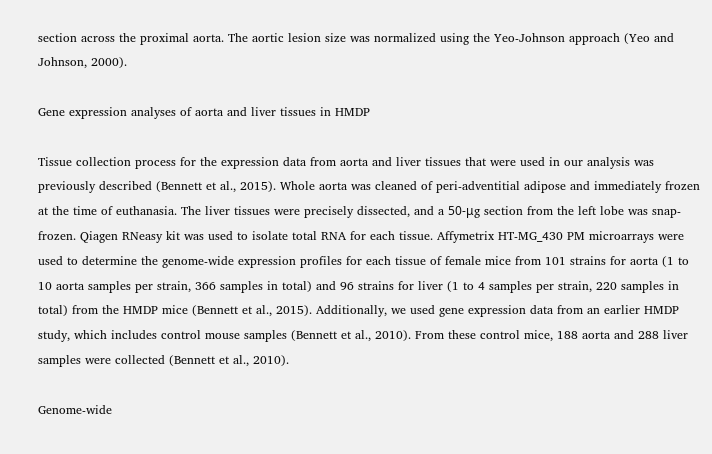section across the proximal aorta. The aortic lesion size was normalized using the Yeo-Johnson approach (Yeo and Johnson, 2000).

Gene expression analyses of aorta and liver tissues in HMDP

Tissue collection process for the expression data from aorta and liver tissues that were used in our analysis was previously described (Bennett et al., 2015). Whole aorta was cleaned of peri-adventitial adipose and immediately frozen at the time of euthanasia. The liver tissues were precisely dissected, and a 50-μg section from the left lobe was snap-frozen. Qiagen RNeasy kit was used to isolate total RNA for each tissue. Affymetrix HT-MG_430 PM microarrays were used to determine the genome-wide expression profiles for each tissue of female mice from 101 strains for aorta (1 to 10 aorta samples per strain, 366 samples in total) and 96 strains for liver (1 to 4 samples per strain, 220 samples in total) from the HMDP mice (Bennett et al., 2015). Additionally, we used gene expression data from an earlier HMDP study, which includes control mouse samples (Bennett et al., 2010). From these control mice, 188 aorta and 288 liver samples were collected (Bennett et al., 2010).

Genome-wide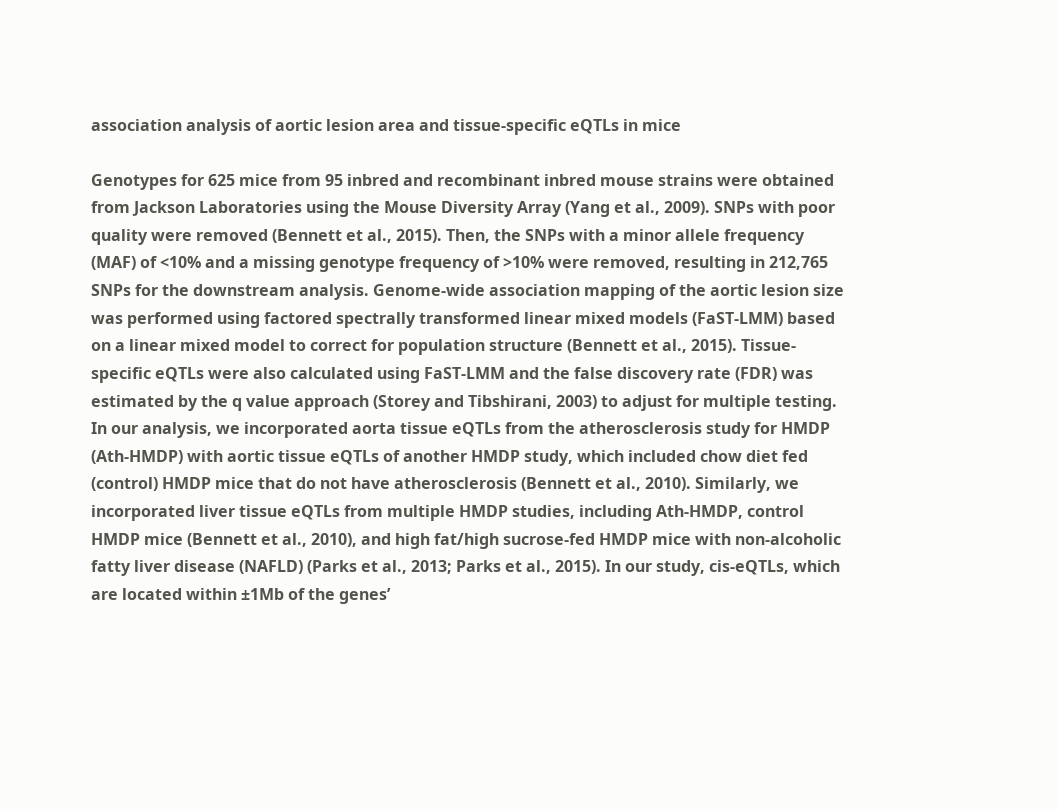association analysis of aortic lesion area and tissue-specific eQTLs in mice

Genotypes for 625 mice from 95 inbred and recombinant inbred mouse strains were obtained from Jackson Laboratories using the Mouse Diversity Array (Yang et al., 2009). SNPs with poor quality were removed (Bennett et al., 2015). Then, the SNPs with a minor allele frequency (MAF) of <10% and a missing genotype frequency of >10% were removed, resulting in 212,765 SNPs for the downstream analysis. Genome-wide association mapping of the aortic lesion size was performed using factored spectrally transformed linear mixed models (FaST-LMM) based on a linear mixed model to correct for population structure (Bennett et al., 2015). Tissue-specific eQTLs were also calculated using FaST-LMM and the false discovery rate (FDR) was estimated by the q value approach (Storey and Tibshirani, 2003) to adjust for multiple testing. In our analysis, we incorporated aorta tissue eQTLs from the atherosclerosis study for HMDP (Ath-HMDP) with aortic tissue eQTLs of another HMDP study, which included chow diet fed (control) HMDP mice that do not have atherosclerosis (Bennett et al., 2010). Similarly, we incorporated liver tissue eQTLs from multiple HMDP studies, including Ath-HMDP, control HMDP mice (Bennett et al., 2010), and high fat/high sucrose-fed HMDP mice with non-alcoholic fatty liver disease (NAFLD) (Parks et al., 2013; Parks et al., 2015). In our study, cis-eQTLs, which are located within ±1Mb of the genes’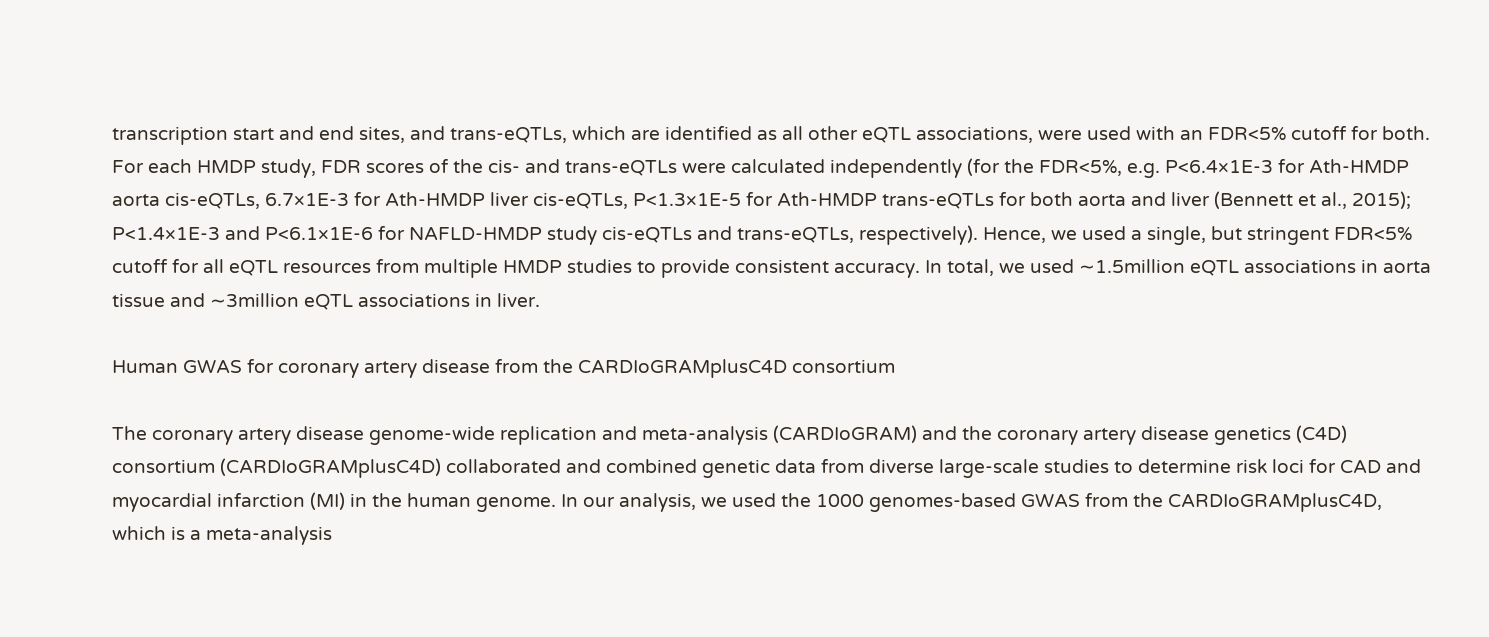transcription start and end sites, and trans-eQTLs, which are identified as all other eQTL associations, were used with an FDR<5% cutoff for both. For each HMDP study, FDR scores of the cis- and trans-eQTLs were calculated independently (for the FDR<5%, e.g. P<6.4×1E-3 for Ath-HMDP aorta cis-eQTLs, 6.7×1E-3 for Ath-HMDP liver cis-eQTLs, P<1.3×1E-5 for Ath-HMDP trans-eQTLs for both aorta and liver (Bennett et al., 2015); P<1.4×1E-3 and P<6.1×1E-6 for NAFLD-HMDP study cis-eQTLs and trans-eQTLs, respectively). Hence, we used a single, but stringent FDR<5% cutoff for all eQTL resources from multiple HMDP studies to provide consistent accuracy. In total, we used ∼1.5million eQTL associations in aorta tissue and ∼3million eQTL associations in liver.

Human GWAS for coronary artery disease from the CARDIoGRAMplusC4D consortium

The coronary artery disease genome-wide replication and meta-analysis (CARDIoGRAM) and the coronary artery disease genetics (C4D) consortium (CARDIoGRAMplusC4D) collaborated and combined genetic data from diverse large-scale studies to determine risk loci for CAD and myocardial infarction (MI) in the human genome. In our analysis, we used the 1000 genomes-based GWAS from the CARDIoGRAMplusC4D, which is a meta-analysis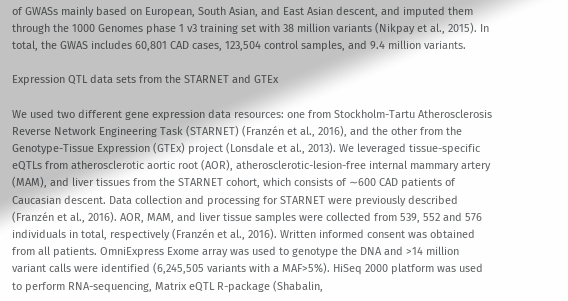of GWASs mainly based on European, South Asian, and East Asian descent, and imputed them through the 1000 Genomes phase 1 v3 training set with 38 million variants (Nikpay et al., 2015). In total, the GWAS includes 60,801 CAD cases, 123,504 control samples, and 9.4 million variants.

Expression QTL data sets from the STARNET and GTEx

We used two different gene expression data resources: one from Stockholm-Tartu Atherosclerosis Reverse Network Engineering Task (STARNET) (Franzén et al., 2016), and the other from the Genotype-Tissue Expression (GTEx) project (Lonsdale et al., 2013). We leveraged tissue-specific eQTLs from atherosclerotic aortic root (AOR), atherosclerotic-lesion-free internal mammary artery (MAM), and liver tissues from the STARNET cohort, which consists of ∼600 CAD patients of Caucasian descent. Data collection and processing for STARNET were previously described (Franzén et al., 2016). AOR, MAM, and liver tissue samples were collected from 539, 552 and 576 individuals in total, respectively (Franzén et al., 2016). Written informed consent was obtained from all patients. OmniExpress Exome array was used to genotype the DNA and >14 million variant calls were identified (6,245,505 variants with a MAF>5%). HiSeq 2000 platform was used to perform RNA-sequencing, Matrix eQTL R-package (Shabalin,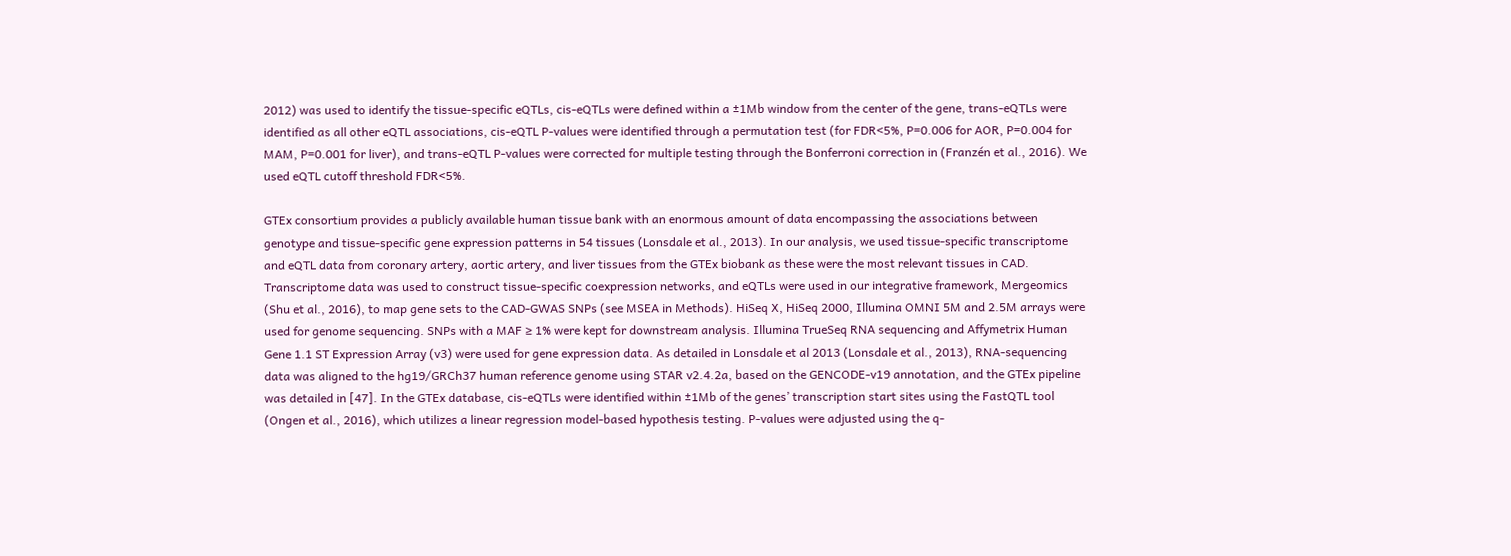2012) was used to identify the tissue-specific eQTLs, cis-eQTLs were defined within a ±1Mb window from the center of the gene, trans-eQTLs were identified as all other eQTL associations, cis-eQTL P-values were identified through a permutation test (for FDR<5%, P=0.006 for AOR, P=0.004 for MAM, P=0.001 for liver), and trans-eQTL P-values were corrected for multiple testing through the Bonferroni correction in (Franzén et al., 2016). We used eQTL cutoff threshold FDR<5%.

GTEx consortium provides a publicly available human tissue bank with an enormous amount of data encompassing the associations between genotype and tissue-specific gene expression patterns in 54 tissues (Lonsdale et al., 2013). In our analysis, we used tissue-specific transcriptome and eQTL data from coronary artery, aortic artery, and liver tissues from the GTEx biobank as these were the most relevant tissues in CAD. Transcriptome data was used to construct tissue-specific coexpression networks, and eQTLs were used in our integrative framework, Mergeomics (Shu et al., 2016), to map gene sets to the CAD-GWAS SNPs (see MSEA in Methods). HiSeq X, HiSeq 2000, Illumina OMNI 5M and 2.5M arrays were used for genome sequencing. SNPs with a MAF ≥ 1% were kept for downstream analysis. Illumina TrueSeq RNA sequencing and Affymetrix Human Gene 1.1 ST Expression Array (v3) were used for gene expression data. As detailed in Lonsdale et al 2013 (Lonsdale et al., 2013), RNA-sequencing data was aligned to the hg19/GRCh37 human reference genome using STAR v2.4.2a, based on the GENCODE-v19 annotation, and the GTEx pipeline was detailed in [47]. In the GTEx database, cis-eQTLs were identified within ±1Mb of the genes’ transcription start sites using the FastQTL tool (Ongen et al., 2016), which utilizes a linear regression model-based hypothesis testing. P-values were adjusted using the q-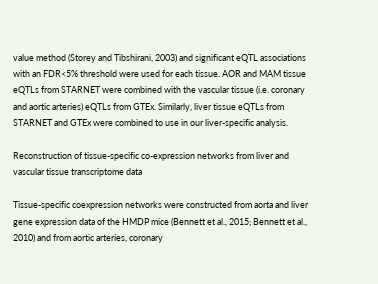value method (Storey and Tibshirani, 2003) and significant eQTL associations with an FDR<5% threshold were used for each tissue. AOR and MAM tissue eQTLs from STARNET were combined with the vascular tissue (i.e. coronary and aortic arteries) eQTLs from GTEx. Similarly, liver tissue eQTLs from STARNET and GTEx were combined to use in our liver-specific analysis.

Reconstruction of tissue-specific co-expression networks from liver and vascular tissue transcriptome data

Tissue-specific coexpression networks were constructed from aorta and liver gene expression data of the HMDP mice (Bennett et al., 2015; Bennett et al., 2010) and from aortic arteries, coronary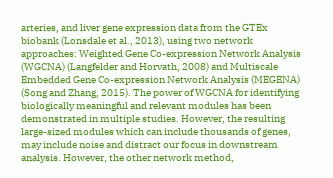arteries, and liver gene expression data from the GTEx biobank (Lonsdale et al., 2013), using two network approaches: Weighted Gene Co-expression Network Analysis (WGCNA) (Langfelder and Horvath, 2008) and Multiscale Embedded Gene Co-expression Network Analysis (MEGENA) (Song and Zhang, 2015). The power of WGCNA for identifying biologically meaningful and relevant modules has been demonstrated in multiple studies. However, the resulting large-sized modules which can include thousands of genes, may include noise and distract our focus in downstream analysis. However, the other network method,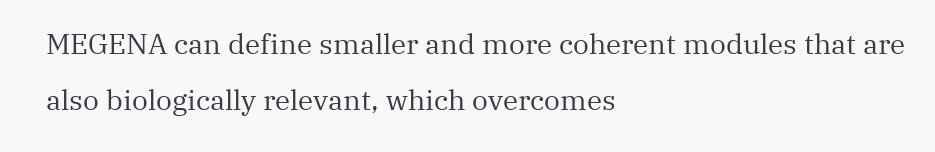MEGENA can define smaller and more coherent modules that are also biologically relevant, which overcomes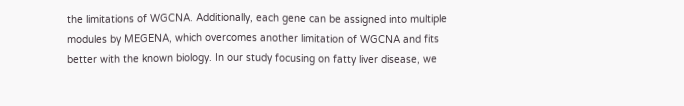the limitations of WGCNA. Additionally, each gene can be assigned into multiple modules by MEGENA, which overcomes another limitation of WGCNA and fits better with the known biology. In our study focusing on fatty liver disease, we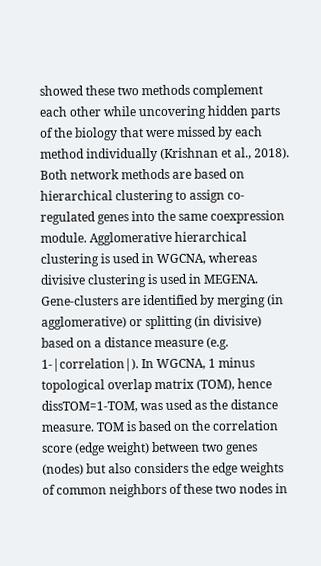showed these two methods complement each other while uncovering hidden parts of the biology that were missed by each method individually (Krishnan et al., 2018). Both network methods are based on hierarchical clustering to assign co-regulated genes into the same coexpression module. Agglomerative hierarchical clustering is used in WGCNA, whereas divisive clustering is used in MEGENA. Gene-clusters are identified by merging (in agglomerative) or splitting (in divisive) based on a distance measure (e.g. 1-|correlation|). In WGCNA, 1 minus topological overlap matrix (TOM), hence dissTOM=1-TOM, was used as the distance measure. TOM is based on the correlation score (edge weight) between two genes (nodes) but also considers the edge weights of common neighbors of these two nodes in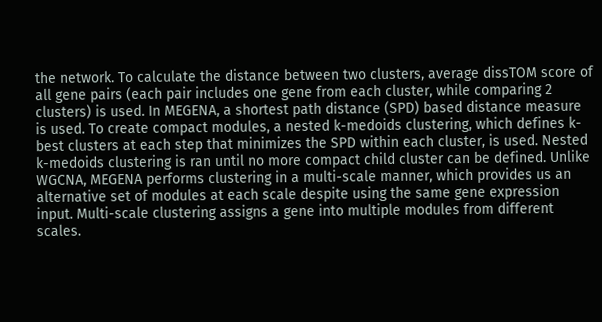the network. To calculate the distance between two clusters, average dissTOM score of all gene pairs (each pair includes one gene from each cluster, while comparing 2 clusters) is used. In MEGENA, a shortest path distance (SPD) based distance measure is used. To create compact modules, a nested k-medoids clustering, which defines k-best clusters at each step that minimizes the SPD within each cluster, is used. Nested k-medoids clustering is ran until no more compact child cluster can be defined. Unlike WGCNA, MEGENA performs clustering in a multi-scale manner, which provides us an alternative set of modules at each scale despite using the same gene expression input. Multi-scale clustering assigns a gene into multiple modules from different scales.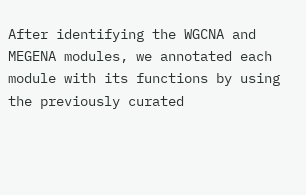After identifying the WGCNA and MEGENA modules, we annotated each module with its functions by using the previously curated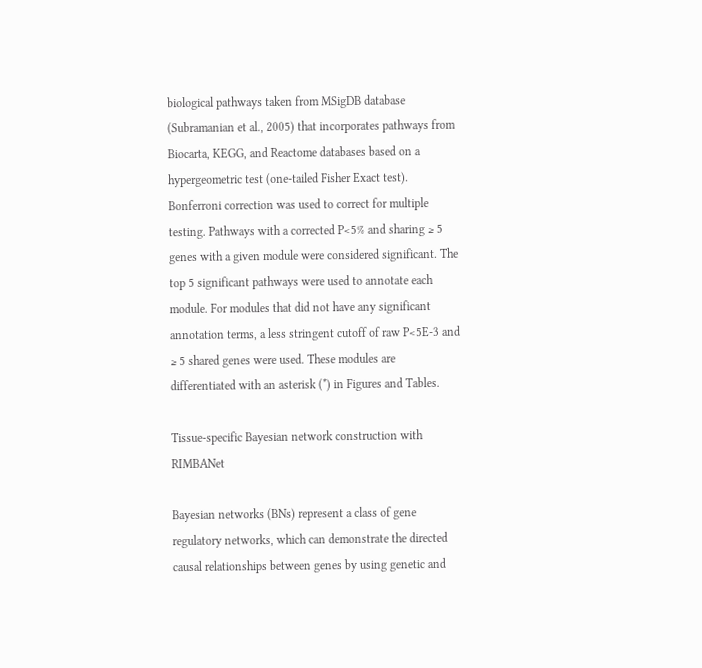biological pathways taken from MSigDB database (Subramanian et al., 2005) that incorporates pathways from Biocarta, KEGG, and Reactome databases based on a hypergeometric test (one-tailed Fisher Exact test). Bonferroni correction was used to correct for multiple testing. Pathways with a corrected P<5% and sharing ≥ 5 genes with a given module were considered significant. The top 5 significant pathways were used to annotate each module. For modules that did not have any significant annotation terms, a less stringent cutoff of raw P<5E-3 and ≥ 5 shared genes were used. These modules are differentiated with an asterisk (*) in Figures and Tables.

Tissue-specific Bayesian network construction with RIMBANet

Bayesian networks (BNs) represent a class of gene regulatory networks, which can demonstrate the directed causal relationships between genes by using genetic and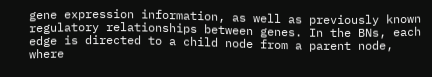gene expression information, as well as previously known regulatory relationships between genes. In the BNs, each edge is directed to a child node from a parent node, where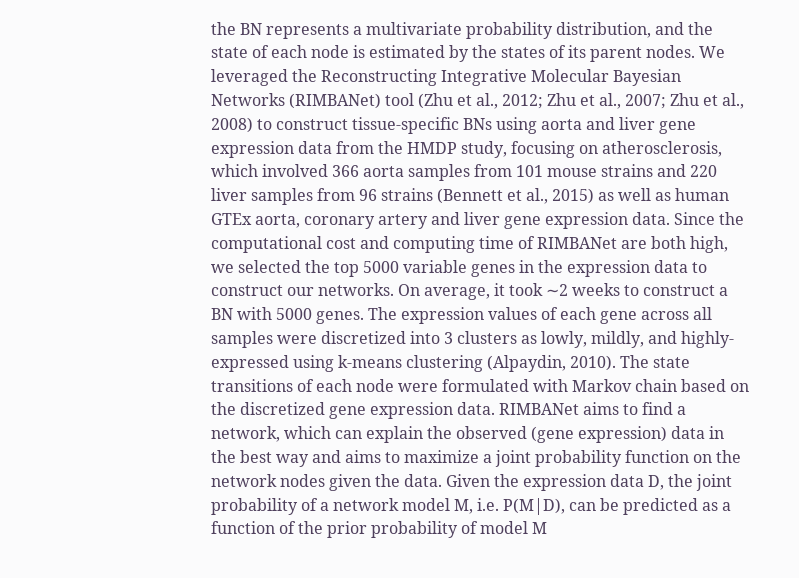the BN represents a multivariate probability distribution, and the state of each node is estimated by the states of its parent nodes. We leveraged the Reconstructing Integrative Molecular Bayesian Networks (RIMBANet) tool (Zhu et al., 2012; Zhu et al., 2007; Zhu et al., 2008) to construct tissue-specific BNs using aorta and liver gene expression data from the HMDP study, focusing on atherosclerosis, which involved 366 aorta samples from 101 mouse strains and 220 liver samples from 96 strains (Bennett et al., 2015) as well as human GTEx aorta, coronary artery and liver gene expression data. Since the computational cost and computing time of RIMBANet are both high, we selected the top 5000 variable genes in the expression data to construct our networks. On average, it took ∼2 weeks to construct a BN with 5000 genes. The expression values of each gene across all samples were discretized into 3 clusters as lowly, mildly, and highly-expressed using k-means clustering (Alpaydin, 2010). The state transitions of each node were formulated with Markov chain based on the discretized gene expression data. RIMBANet aims to find a network, which can explain the observed (gene expression) data in the best way and aims to maximize a joint probability function on the network nodes given the data. Given the expression data D, the joint probability of a network model M, i.e. P(M|D), can be predicted as a function of the prior probability of model M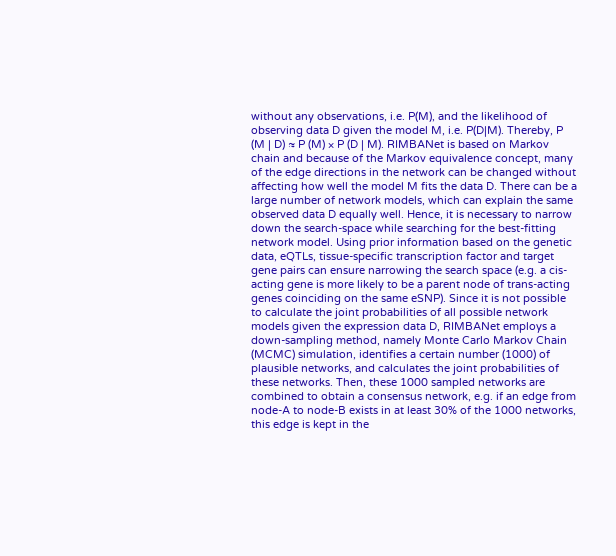without any observations, i.e. P(M), and the likelihood of observing data D given the model M, i.e. P(D|M). Thereby, P (M | D) ≈ P (M) × P (D | M). RIMBANet is based on Markov chain and because of the Markov equivalence concept, many of the edge directions in the network can be changed without affecting how well the model M fits the data D. There can be a large number of network models, which can explain the same observed data D equally well. Hence, it is necessary to narrow down the search-space while searching for the best-fitting network model. Using prior information based on the genetic data, eQTLs, tissue-specific transcription factor and target gene pairs can ensure narrowing the search space (e.g. a cis-acting gene is more likely to be a parent node of trans-acting genes coinciding on the same eSNP). Since it is not possible to calculate the joint probabilities of all possible network models given the expression data D, RIMBANet employs a down-sampling method, namely Monte Carlo Markov Chain (MCMC) simulation, identifies a certain number (1000) of plausible networks, and calculates the joint probabilities of these networks. Then, these 1000 sampled networks are combined to obtain a consensus network, e.g. if an edge from node-A to node-B exists in at least 30% of the 1000 networks, this edge is kept in the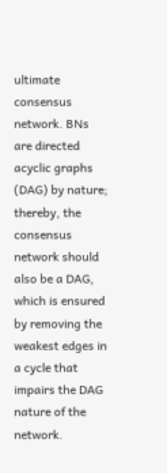ultimate consensus network. BNs are directed acyclic graphs (DAG) by nature; thereby, the consensus network should also be a DAG, which is ensured by removing the weakest edges in a cycle that impairs the DAG nature of the network.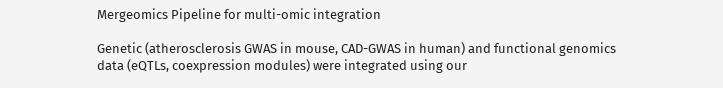Mergeomics Pipeline for multi-omic integration

Genetic (atherosclerosis GWAS in mouse, CAD-GWAS in human) and functional genomics data (eQTLs, coexpression modules) were integrated using our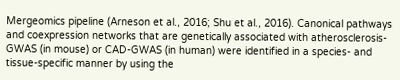Mergeomics pipeline (Arneson et al., 2016; Shu et al., 2016). Canonical pathways and coexpression networks that are genetically associated with atherosclerosis-GWAS (in mouse) or CAD-GWAS (in human) were identified in a species- and tissue-specific manner by using the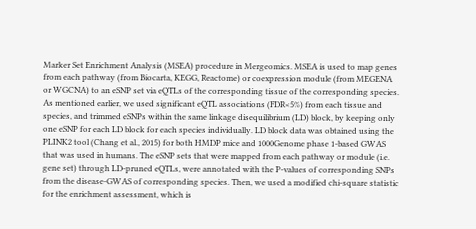Marker Set Enrichment Analysis (MSEA) procedure in Mergeomics. MSEA is used to map genes from each pathway (from Biocarta, KEGG, Reactome) or coexpression module (from MEGENA or WGCNA) to an eSNP set via eQTLs of the corresponding tissue of the corresponding species. As mentioned earlier, we used significant eQTL associations (FDR<5%) from each tissue and species, and trimmed eSNPs within the same linkage disequilibrium (LD) block, by keeping only one eSNP for each LD block for each species individually. LD block data was obtained using the PLINK2 tool (Chang et al., 2015) for both HMDP mice and 1000Genome phase 1-based GWAS that was used in humans. The eSNP sets that were mapped from each pathway or module (i.e. gene set) through LD-pruned eQTLs, were annotated with the P-values of corresponding SNPs from the disease-GWAS of corresponding species. Then, we used a modified chi-square statistic for the enrichment assessment, which is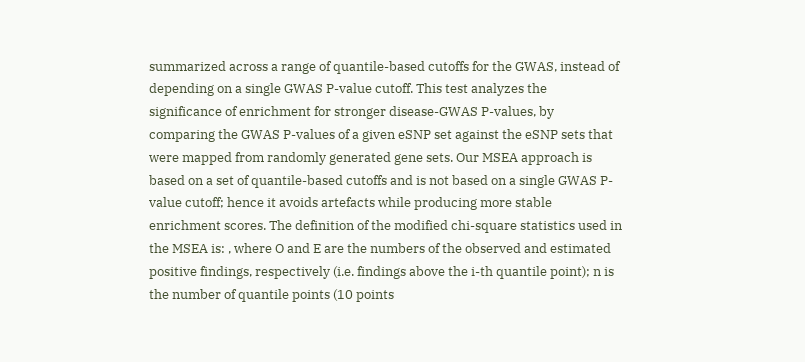summarized across a range of quantile-based cutoffs for the GWAS, instead of depending on a single GWAS P-value cutoff. This test analyzes the significance of enrichment for stronger disease-GWAS P-values, by comparing the GWAS P-values of a given eSNP set against the eSNP sets that were mapped from randomly generated gene sets. Our MSEA approach is based on a set of quantile-based cutoffs and is not based on a single GWAS P-value cutoff; hence it avoids artefacts while producing more stable enrichment scores. The definition of the modified chi-square statistics used in the MSEA is: , where O and E are the numbers of the observed and estimated positive findings, respectively (i.e. findings above the i-th quantile point); n is the number of quantile points (10 points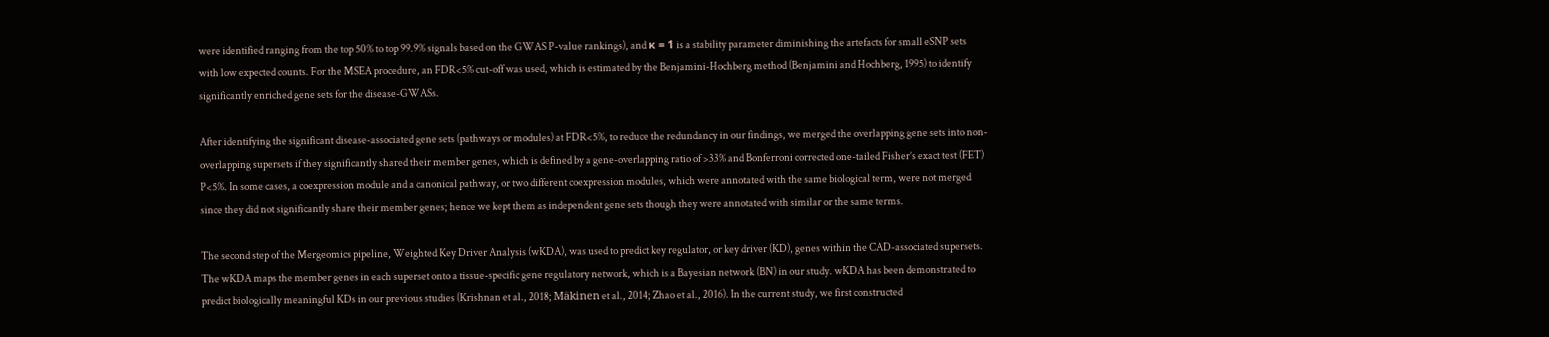were identified ranging from the top 50% to top 99.9% signals based on the GWAS P-value rankings), and κ = 1 is a stability parameter diminishing the artefacts for small eSNP sets with low expected counts. For the MSEA procedure, an FDR<5% cut-off was used, which is estimated by the Benjamini-Hochberg method (Benjamini and Hochberg, 1995) to identify significantly enriched gene sets for the disease-GWASs.

After identifying the significant disease-associated gene sets (pathways or modules) at FDR<5%, to reduce the redundancy in our findings, we merged the overlapping gene sets into non-overlapping supersets if they significantly shared their member genes, which is defined by a gene-overlapping ratio of >33% and Bonferroni corrected one-tailed Fisher’s exact test (FET) P<5%. In some cases, a coexpression module and a canonical pathway, or two different coexpression modules, which were annotated with the same biological term, were not merged since they did not significantly share their member genes; hence we kept them as independent gene sets though they were annotated with similar or the same terms.

The second step of the Mergeomics pipeline, Weighted Key Driver Analysis (wKDA), was used to predict key regulator, or key driver (KD), genes within the CAD-associated supersets. The wKDA maps the member genes in each superset onto a tissue-specific gene regulatory network, which is a Bayesian network (BN) in our study. wKDA has been demonstrated to predict biologically meaningful KDs in our previous studies (Krishnan et al., 2018; Mäkinen et al., 2014; Zhao et al., 2016). In the current study, we first constructed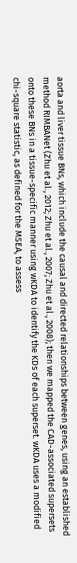aorta and liver tissue BNs, which include the causal and directed relationships between genes, using an established method RIMBANet (Zhu et al., 2012; Zhu et al., 2007; Zhu et al., 2008); then we mapped the CAD-associated supersets onto these BNs in a tissue-specific manner using wKDA to identify the KDs of each superset. wKDA uses a modified chi-square statistic, as defined for the MSEA, to assess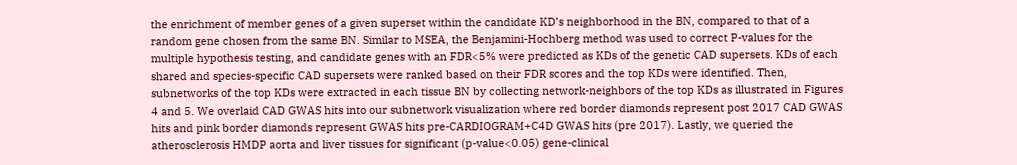the enrichment of member genes of a given superset within the candidate KD’s neighborhood in the BN, compared to that of a random gene chosen from the same BN. Similar to MSEA, the Benjamini-Hochberg method was used to correct P-values for the multiple hypothesis testing, and candidate genes with an FDR<5% were predicted as KDs of the genetic CAD supersets. KDs of each shared and species-specific CAD supersets were ranked based on their FDR scores and the top KDs were identified. Then, subnetworks of the top KDs were extracted in each tissue BN by collecting network-neighbors of the top KDs as illustrated in Figures 4 and 5. We overlaid CAD GWAS hits into our subnetwork visualization where red border diamonds represent post 2017 CAD GWAS hits and pink border diamonds represent GWAS hits pre-CARDIOGRAM+C4D GWAS hits (pre 2017). Lastly, we queried the atherosclerosis HMDP aorta and liver tissues for significant (p-value<0.05) gene-clinical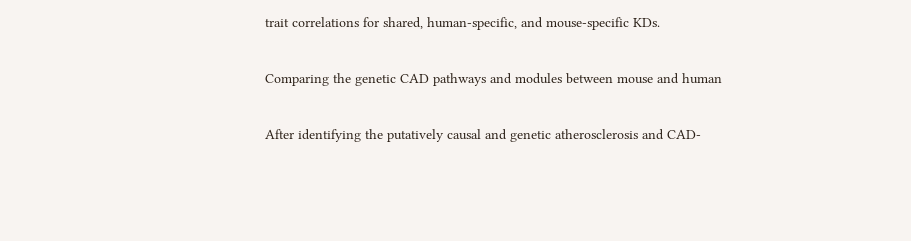trait correlations for shared, human-specific, and mouse-specific KDs.

Comparing the genetic CAD pathways and modules between mouse and human

After identifying the putatively causal and genetic atherosclerosis and CAD-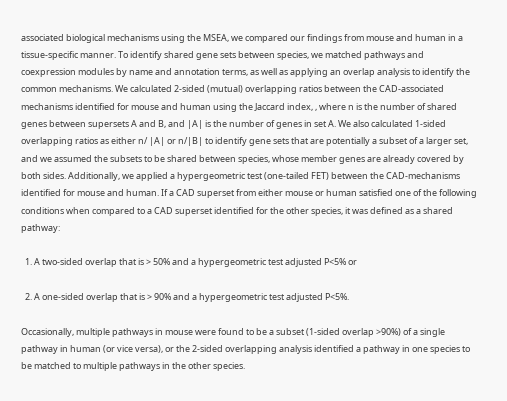associated biological mechanisms using the MSEA, we compared our findings from mouse and human in a tissue-specific manner. To identify shared gene sets between species, we matched pathways and coexpression modules by name and annotation terms, as well as applying an overlap analysis to identify the common mechanisms. We calculated 2-sided (mutual) overlapping ratios between the CAD-associated mechanisms identified for mouse and human using the Jaccard index, , where n is the number of shared genes between supersets A and B, and |A| is the number of genes in set A. We also calculated 1-sided overlapping ratios as either n/ |A| or n/|B| to identify gene sets that are potentially a subset of a larger set, and we assumed the subsets to be shared between species, whose member genes are already covered by both sides. Additionally, we applied a hypergeometric test (one-tailed FET) between the CAD-mechanisms identified for mouse and human. If a CAD superset from either mouse or human satisfied one of the following conditions when compared to a CAD superset identified for the other species, it was defined as a shared pathway:

  1. A two-sided overlap that is > 50% and a hypergeometric test adjusted P<5% or

  2. A one-sided overlap that is > 90% and a hypergeometric test adjusted P<5%.

Occasionally, multiple pathways in mouse were found to be a subset (1-sided overlap >90%) of a single pathway in human (or vice versa), or the 2-sided overlapping analysis identified a pathway in one species to be matched to multiple pathways in the other species.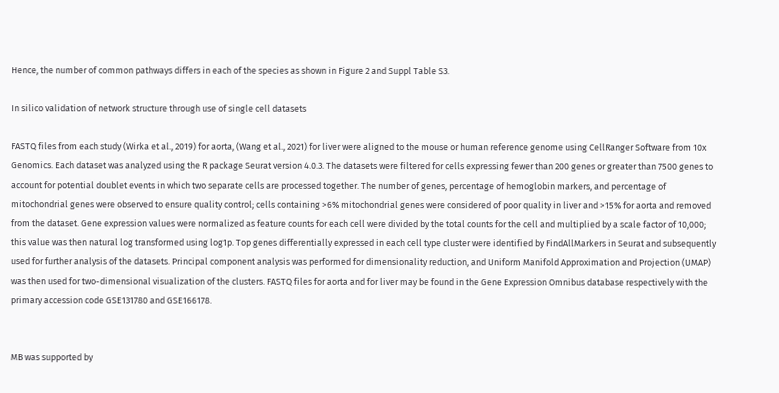Hence, the number of common pathways differs in each of the species as shown in Figure 2 and Suppl Table S3.

In silico validation of network structure through use of single cell datasets

FASTQ files from each study (Wirka et al., 2019) for aorta, (Wang et al., 2021) for liver were aligned to the mouse or human reference genome using CellRanger Software from 10x Genomics. Each dataset was analyzed using the R package Seurat version 4.0.3. The datasets were filtered for cells expressing fewer than 200 genes or greater than 7500 genes to account for potential doublet events in which two separate cells are processed together. The number of genes, percentage of hemoglobin markers, and percentage of mitochondrial genes were observed to ensure quality control; cells containing >6% mitochondrial genes were considered of poor quality in liver and >15% for aorta and removed from the dataset. Gene expression values were normalized as feature counts for each cell were divided by the total counts for the cell and multiplied by a scale factor of 10,000; this value was then natural log transformed using log1p. Top genes differentially expressed in each cell type cluster were identified by FindAllMarkers in Seurat and subsequently used for further analysis of the datasets. Principal component analysis was performed for dimensionality reduction, and Uniform Manifold Approximation and Projection (UMAP) was then used for two-dimensional visualization of the clusters. FASTQ files for aorta and for liver may be found in the Gene Expression Omnibus database respectively with the primary accession code GSE131780 and GSE166178.


MB was supported by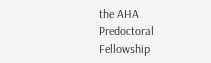the AHA Predoctoral Fellowship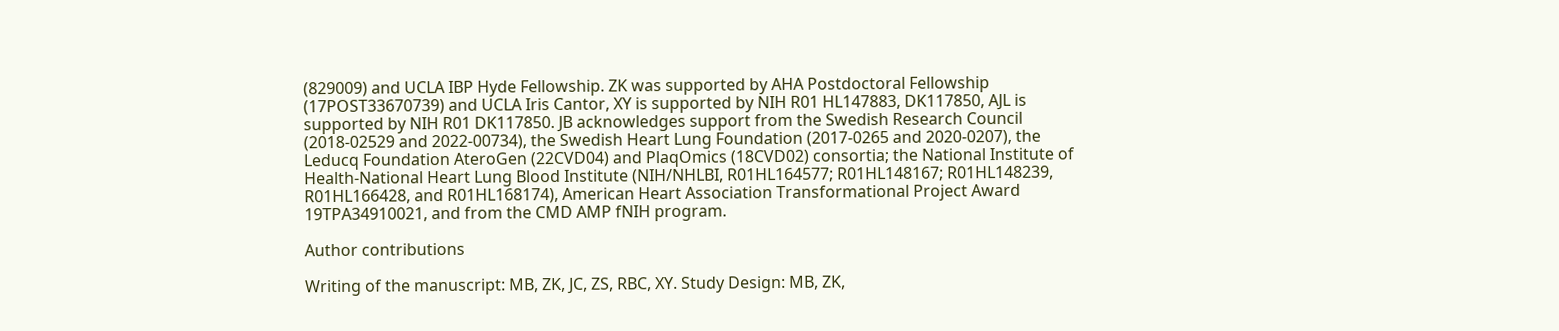(829009) and UCLA IBP Hyde Fellowship. ZK was supported by AHA Postdoctoral Fellowship (17POST33670739) and UCLA Iris Cantor, XY is supported by NIH R01 HL147883, DK117850, AJL is supported by NIH R01 DK117850. JB acknowledges support from the Swedish Research Council (2018-02529 and 2022-00734), the Swedish Heart Lung Foundation (2017-0265 and 2020-0207), the Leducq Foundation AteroGen (22CVD04) and PlaqOmics (18CVD02) consortia; the National Institute of Health-National Heart Lung Blood Institute (NIH/NHLBI, R01HL164577; R01HL148167; R01HL148239, R01HL166428, and R01HL168174), American Heart Association Transformational Project Award 19TPA34910021, and from the CMD AMP fNIH program.

Author contributions

Writing of the manuscript: MB, ZK, JC, ZS, RBC, XY. Study Design: MB, ZK,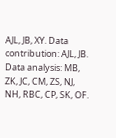AJL, JB, XY. Data contribution: AJL, JB. Data analysis: MB, ZK, JC, CM, ZS, NJ, NH, RBC, CP, SK, OF.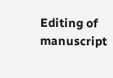Editing of manuscript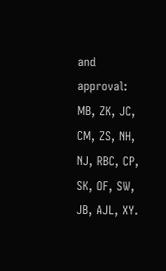and approval: MB, ZK, JC, CM, ZS, NH, NJ, RBC, CP, SK, OF, SW, JB, AJL, XY.